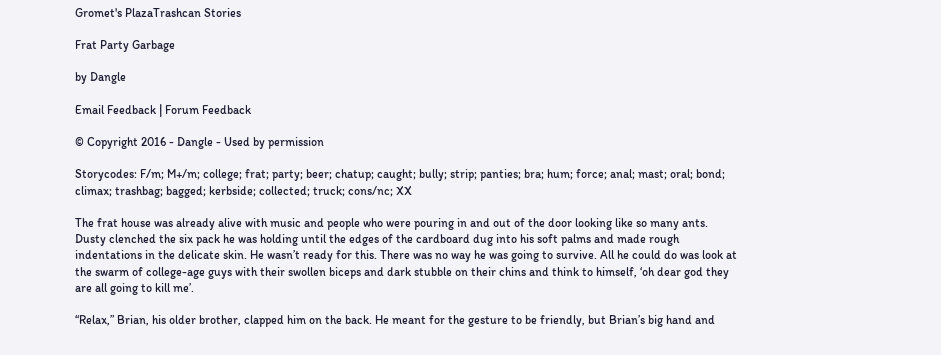Gromet's PlazaTrashcan Stories

Frat Party Garbage

by Dangle

Email Feedback | Forum Feedback

© Copyright 2016 - Dangle - Used by permission

Storycodes: F/m; M+/m; college; frat; party; beer; chatup; caught; bully; strip; panties; bra; hum; force; anal; mast; oral; bond; climax; trashbag; bagged; kerbside; collected; truck; cons/nc; XX

The frat house was already alive with music and people who were pouring in and out of the door looking like so many ants. Dusty clenched the six pack he was holding until the edges of the cardboard dug into his soft palms and made rough indentations in the delicate skin. He wasn’t ready for this. There was no way he was going to survive. All he could do was look at the swarm of college-age guys with their swollen biceps and dark stubble on their chins and think to himself, ‘oh dear god they are all going to kill me’.

“Relax,” Brian, his older brother, clapped him on the back. He meant for the gesture to be friendly, but Brian’s big hand and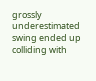grossly underestimated swing ended up colliding with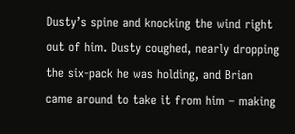Dusty’s spine and knocking the wind right out of him. Dusty coughed, nearly dropping the six-pack he was holding, and Brian came around to take it from him – making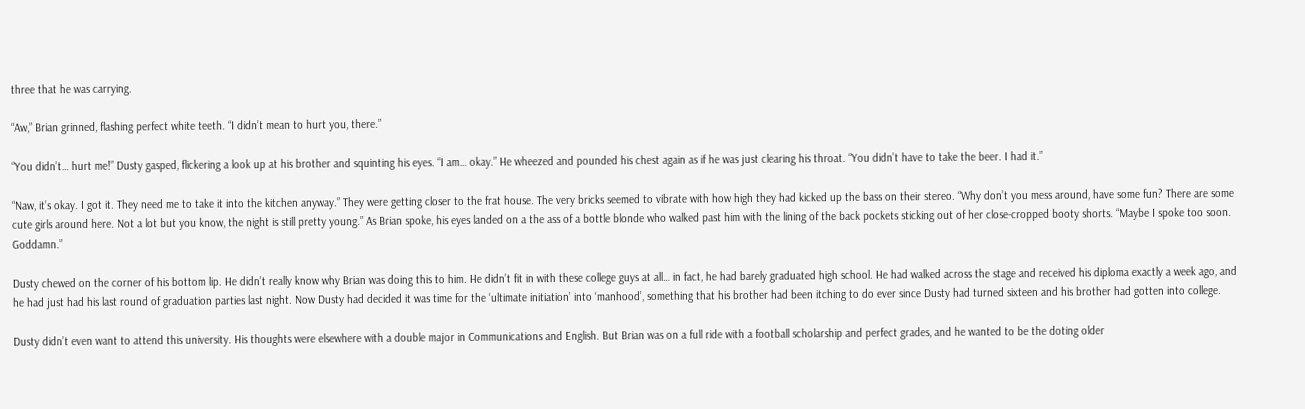three that he was carrying.

“Aw,” Brian grinned, flashing perfect white teeth. “I didn’t mean to hurt you, there.”

“You didn’t… hurt me!” Dusty gasped, flickering a look up at his brother and squinting his eyes. “I am… okay.” He wheezed and pounded his chest again as if he was just clearing his throat. “You didn’t have to take the beer. I had it.”

“Naw, it’s okay. I got it. They need me to take it into the kitchen anyway.” They were getting closer to the frat house. The very bricks seemed to vibrate with how high they had kicked up the bass on their stereo. “Why don’t you mess around, have some fun? There are some cute girls around here. Not a lot but you know, the night is still pretty young.” As Brian spoke, his eyes landed on a the ass of a bottle blonde who walked past him with the lining of the back pockets sticking out of her close-cropped booty shorts. “Maybe I spoke too soon. Goddamn.”

Dusty chewed on the corner of his bottom lip. He didn’t really know why Brian was doing this to him. He didn’t fit in with these college guys at all… in fact, he had barely graduated high school. He had walked across the stage and received his diploma exactly a week ago, and he had just had his last round of graduation parties last night. Now Dusty had decided it was time for the ‘ultimate initiation’ into ‘manhood’, something that his brother had been itching to do ever since Dusty had turned sixteen and his brother had gotten into college.

Dusty didn’t even want to attend this university. His thoughts were elsewhere with a double major in Communications and English. But Brian was on a full ride with a football scholarship and perfect grades, and he wanted to be the doting older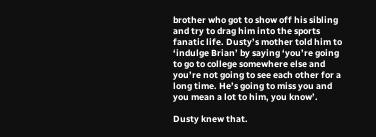brother who got to show off his sibling and try to drag him into the sports fanatic life. Dusty’s mother told him to ‘indulge Brian’ by saying ‘you’re going to go to college somewhere else and you’re not going to see each other for a long time. He’s going to miss you and you mean a lot to him, you know’.

Dusty knew that.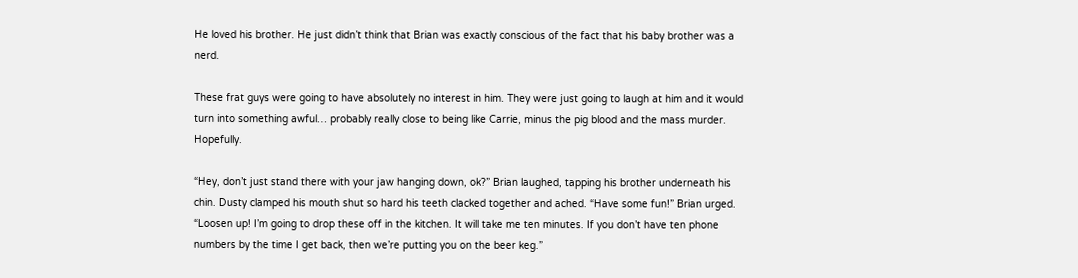He loved his brother. He just didn’t think that Brian was exactly conscious of the fact that his baby brother was a nerd.

These frat guys were going to have absolutely no interest in him. They were just going to laugh at him and it would turn into something awful… probably really close to being like Carrie, minus the pig blood and the mass murder. Hopefully.

“Hey, don’t just stand there with your jaw hanging down, ok?” Brian laughed, tapping his brother underneath his chin. Dusty clamped his mouth shut so hard his teeth clacked together and ached. “Have some fun!” Brian urged. “Loosen up! I’m going to drop these off in the kitchen. It will take me ten minutes. If you don’t have ten phone numbers by the time I get back, then we’re putting you on the beer keg.”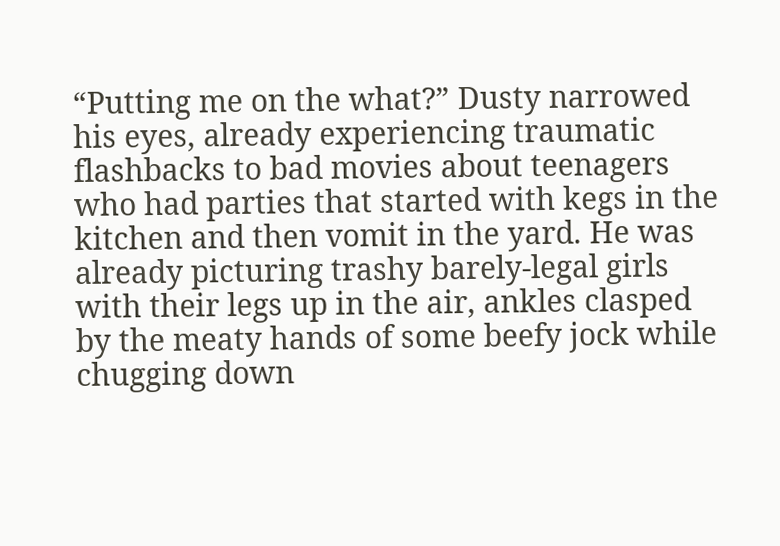“Putting me on the what?” Dusty narrowed his eyes, already experiencing traumatic flashbacks to bad movies about teenagers who had parties that started with kegs in the kitchen and then vomit in the yard. He was already picturing trashy barely-legal girls with their legs up in the air, ankles clasped by the meaty hands of some beefy jock while chugging down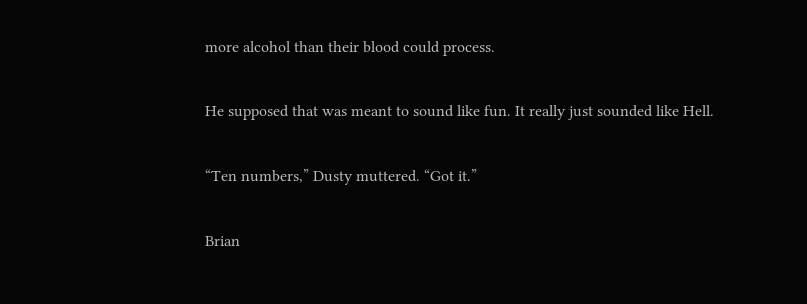more alcohol than their blood could process.

He supposed that was meant to sound like fun. It really just sounded like Hell.

“Ten numbers,” Dusty muttered. “Got it.”

Brian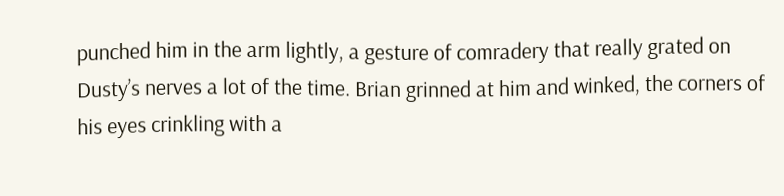punched him in the arm lightly, a gesture of comradery that really grated on Dusty’s nerves a lot of the time. Brian grinned at him and winked, the corners of his eyes crinkling with a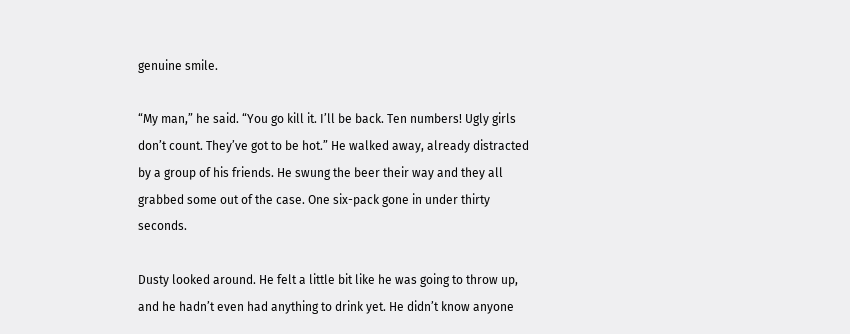genuine smile.

“My man,” he said. “You go kill it. I’ll be back. Ten numbers! Ugly girls don’t count. They’ve got to be hot.” He walked away, already distracted by a group of his friends. He swung the beer their way and they all grabbed some out of the case. One six-pack gone in under thirty seconds.

Dusty looked around. He felt a little bit like he was going to throw up, and he hadn’t even had anything to drink yet. He didn’t know anyone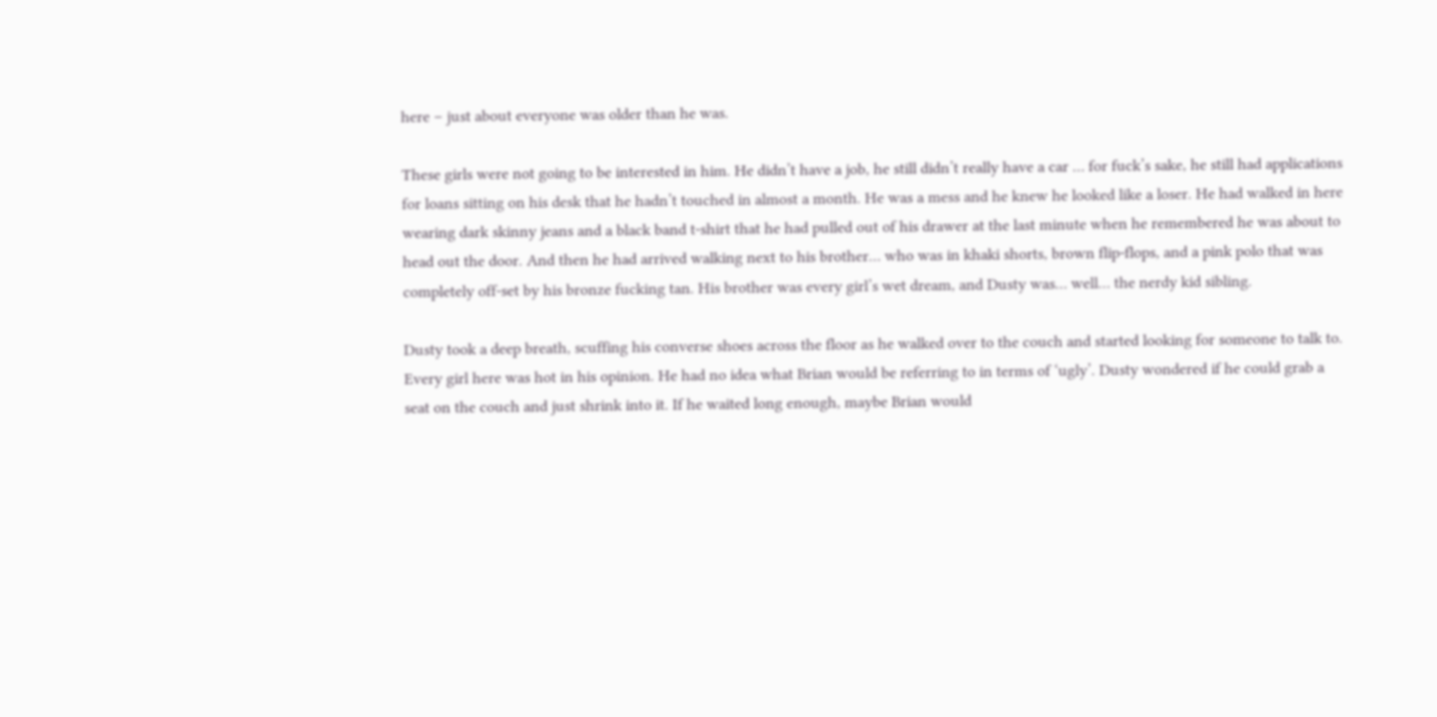here – just about everyone was older than he was.

These girls were not going to be interested in him. He didn’t have a job, he still didn’t really have a car … for fuck’s sake, he still had applications for loans sitting on his desk that he hadn’t touched in almost a month. He was a mess and he knew he looked like a loser. He had walked in here wearing dark skinny jeans and a black band t-shirt that he had pulled out of his drawer at the last minute when he remembered he was about to head out the door. And then he had arrived walking next to his brother… who was in khaki shorts, brown flip-flops, and a pink polo that was completely off-set by his bronze fucking tan. His brother was every girl’s wet dream, and Dusty was… well… the nerdy kid sibling.

Dusty took a deep breath, scuffing his converse shoes across the floor as he walked over to the couch and started looking for someone to talk to. Every girl here was hot in his opinion. He had no idea what Brian would be referring to in terms of ‘ugly’. Dusty wondered if he could grab a seat on the couch and just shrink into it. If he waited long enough, maybe Brian would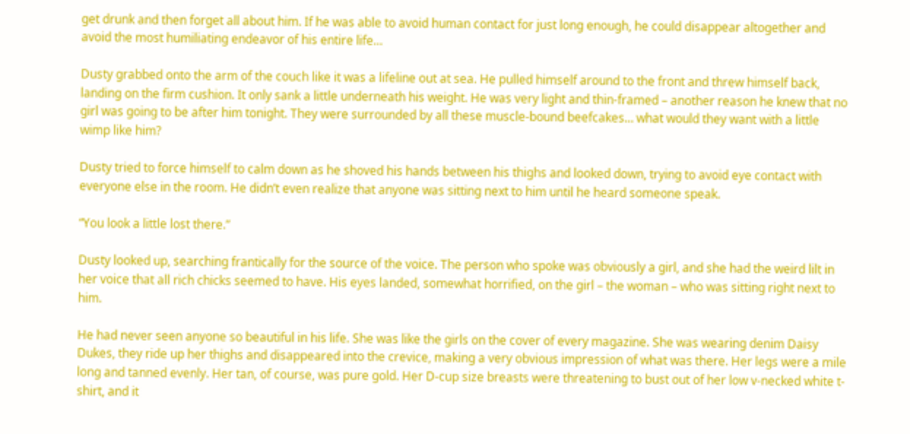get drunk and then forget all about him. If he was able to avoid human contact for just long enough, he could disappear altogether and avoid the most humiliating endeavor of his entire life…

Dusty grabbed onto the arm of the couch like it was a lifeline out at sea. He pulled himself around to the front and threw himself back, landing on the firm cushion. It only sank a little underneath his weight. He was very light and thin-framed – another reason he knew that no girl was going to be after him tonight. They were surrounded by all these muscle-bound beefcakes… what would they want with a little wimp like him?

Dusty tried to force himself to calm down as he shoved his hands between his thighs and looked down, trying to avoid eye contact with everyone else in the room. He didn’t even realize that anyone was sitting next to him until he heard someone speak.

“You look a little lost there.”

Dusty looked up, searching frantically for the source of the voice. The person who spoke was obviously a girl, and she had the weird lilt in her voice that all rich chicks seemed to have. His eyes landed, somewhat horrified, on the girl – the woman – who was sitting right next to him.

He had never seen anyone so beautiful in his life. She was like the girls on the cover of every magazine. She was wearing denim Daisy Dukes, they ride up her thighs and disappeared into the crevice, making a very obvious impression of what was there. Her legs were a mile long and tanned evenly. Her tan, of course, was pure gold. Her D-cup size breasts were threatening to bust out of her low v-necked white t-shirt, and it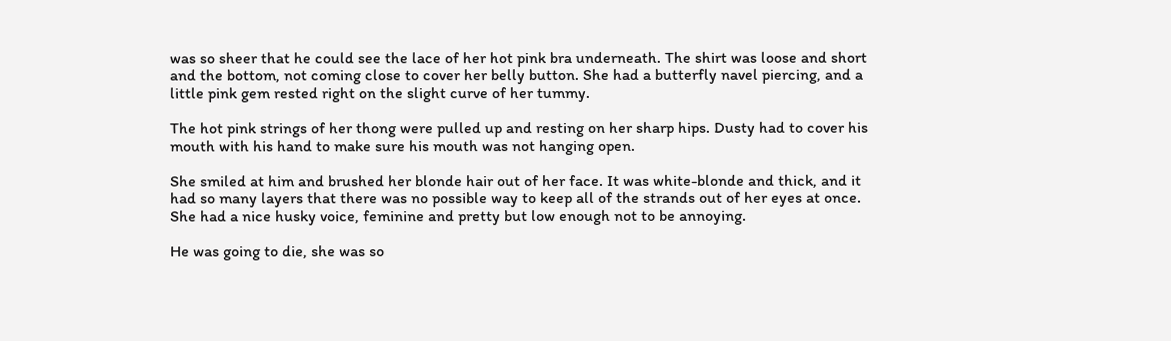was so sheer that he could see the lace of her hot pink bra underneath. The shirt was loose and short and the bottom, not coming close to cover her belly button. She had a butterfly navel piercing, and a little pink gem rested right on the slight curve of her tummy.

The hot pink strings of her thong were pulled up and resting on her sharp hips. Dusty had to cover his mouth with his hand to make sure his mouth was not hanging open.

She smiled at him and brushed her blonde hair out of her face. It was white-blonde and thick, and it had so many layers that there was no possible way to keep all of the strands out of her eyes at once. She had a nice husky voice, feminine and pretty but low enough not to be annoying.

He was going to die, she was so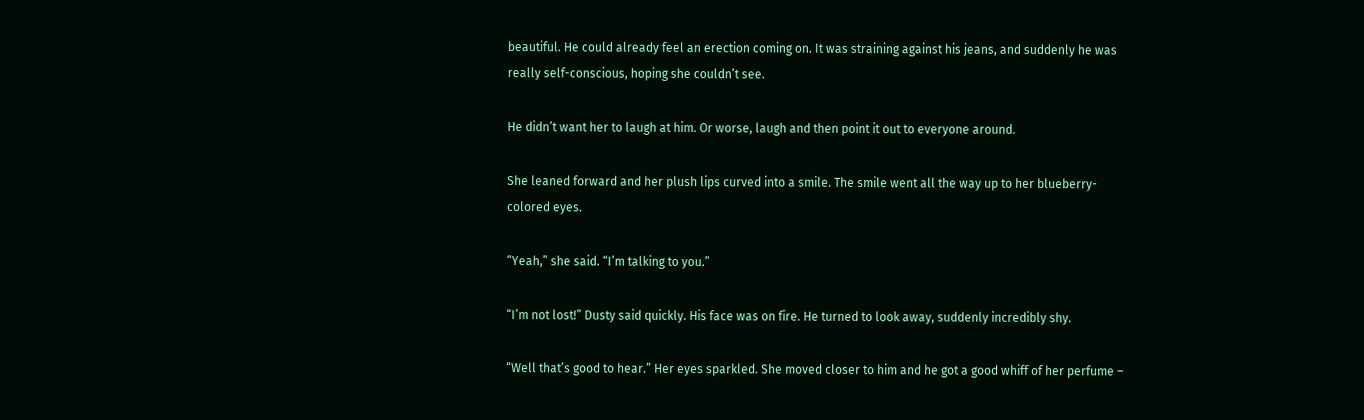beautiful. He could already feel an erection coming on. It was straining against his jeans, and suddenly he was really self-conscious, hoping she couldn’t see.

He didn’t want her to laugh at him. Or worse, laugh and then point it out to everyone around.

She leaned forward and her plush lips curved into a smile. The smile went all the way up to her blueberry-colored eyes.

“Yeah,” she said. “I’m talking to you.”

“I’m not lost!” Dusty said quickly. His face was on fire. He turned to look away, suddenly incredibly shy.

“Well that’s good to hear.” Her eyes sparkled. She moved closer to him and he got a good whiff of her perfume –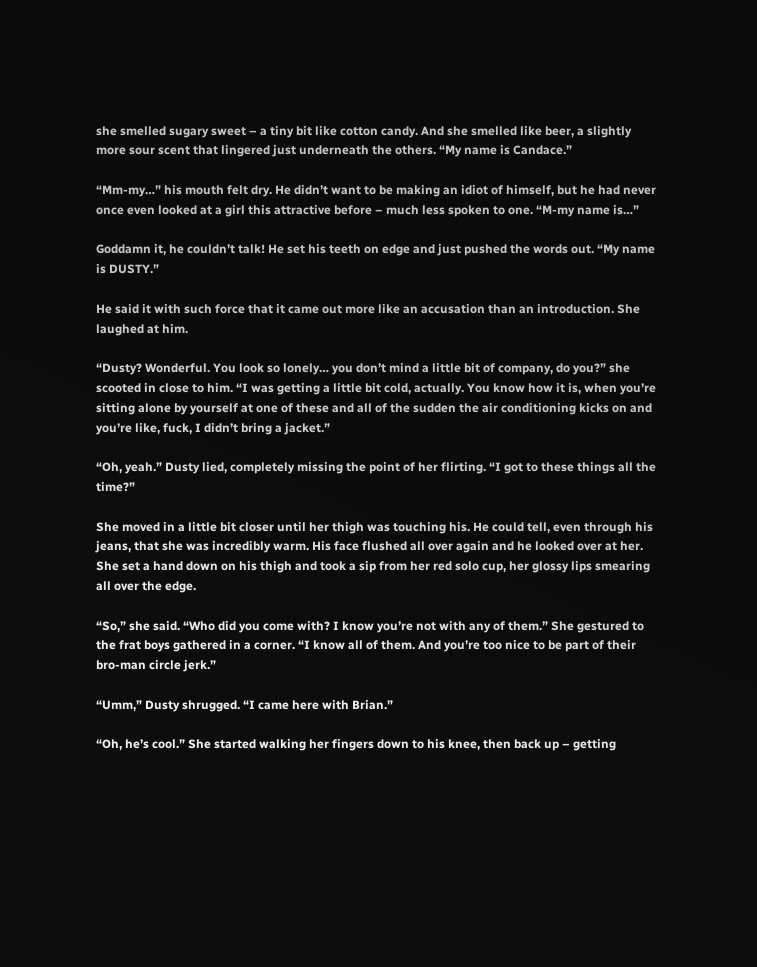she smelled sugary sweet – a tiny bit like cotton candy. And she smelled like beer, a slightly more sour scent that lingered just underneath the others. “My name is Candace.”

“Mm-my…” his mouth felt dry. He didn’t want to be making an idiot of himself, but he had never once even looked at a girl this attractive before – much less spoken to one. “M-my name is…”

Goddamn it, he couldn’t talk! He set his teeth on edge and just pushed the words out. “My name is DUSTY.”

He said it with such force that it came out more like an accusation than an introduction. She laughed at him.

“Dusty? Wonderful. You look so lonely… you don’t mind a little bit of company, do you?” she scooted in close to him. “I was getting a little bit cold, actually. You know how it is, when you’re sitting alone by yourself at one of these and all of the sudden the air conditioning kicks on and you’re like, fuck, I didn’t bring a jacket.”

“Oh, yeah.” Dusty lied, completely missing the point of her flirting. “I got to these things all the time?”

She moved in a little bit closer until her thigh was touching his. He could tell, even through his jeans, that she was incredibly warm. His face flushed all over again and he looked over at her. She set a hand down on his thigh and took a sip from her red solo cup, her glossy lips smearing all over the edge.

“So,” she said. “Who did you come with? I know you’re not with any of them.” She gestured to the frat boys gathered in a corner. “I know all of them. And you’re too nice to be part of their bro-man circle jerk.”

“Umm,” Dusty shrugged. “I came here with Brian.”

“Oh, he’s cool.” She started walking her fingers down to his knee, then back up – getting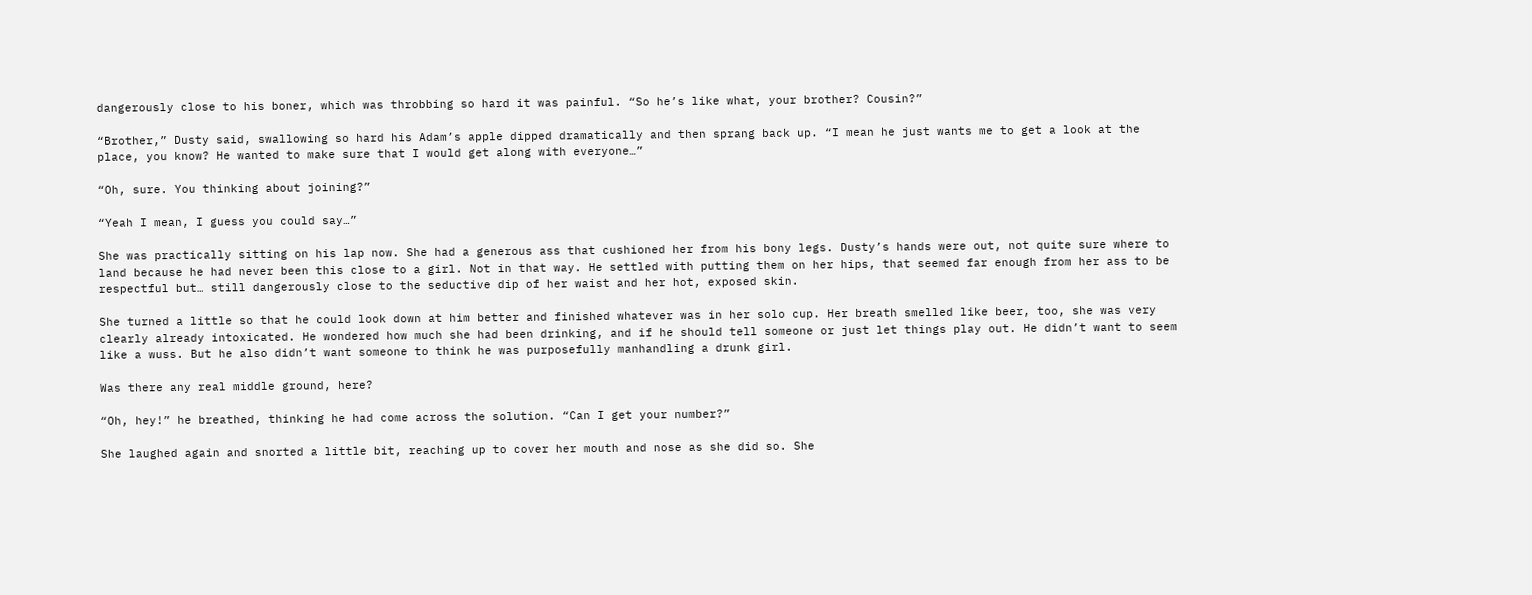dangerously close to his boner, which was throbbing so hard it was painful. “So he’s like what, your brother? Cousin?”

“Brother,” Dusty said, swallowing so hard his Adam’s apple dipped dramatically and then sprang back up. “I mean he just wants me to get a look at the place, you know? He wanted to make sure that I would get along with everyone…”

“Oh, sure. You thinking about joining?”

“Yeah I mean, I guess you could say…”

She was practically sitting on his lap now. She had a generous ass that cushioned her from his bony legs. Dusty’s hands were out, not quite sure where to land because he had never been this close to a girl. Not in that way. He settled with putting them on her hips, that seemed far enough from her ass to be respectful but… still dangerously close to the seductive dip of her waist and her hot, exposed skin.

She turned a little so that he could look down at him better and finished whatever was in her solo cup. Her breath smelled like beer, too, she was very clearly already intoxicated. He wondered how much she had been drinking, and if he should tell someone or just let things play out. He didn’t want to seem like a wuss. But he also didn’t want someone to think he was purposefully manhandling a drunk girl.

Was there any real middle ground, here?

“Oh, hey!” he breathed, thinking he had come across the solution. “Can I get your number?”

She laughed again and snorted a little bit, reaching up to cover her mouth and nose as she did so. She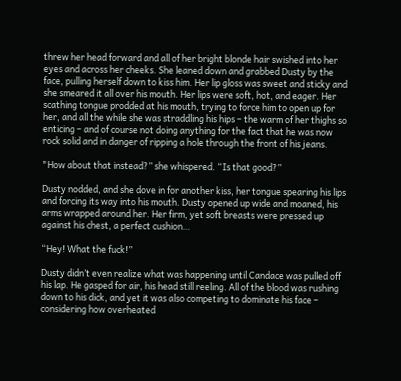threw her head forward and all of her bright blonde hair swished into her eyes and across her cheeks. She leaned down and grabbed Dusty by the face, pulling herself down to kiss him. Her lip gloss was sweet and sticky and she smeared it all over his mouth. Her lips were soft, hot, and eager. Her scathing tongue prodded at his mouth, trying to force him to open up for her, and all the while she was straddling his hips – the warm of her thighs so enticing – and of course not doing anything for the fact that he was now rock solid and in danger of ripping a hole through the front of his jeans.

"How about that instead?” she whispered. “Is that good?”

Dusty nodded, and she dove in for another kiss, her tongue spearing his lips and forcing its way into his mouth. Dusty opened up wide and moaned, his arms wrapped around her. Her firm, yet soft breasts were pressed up against his chest, a perfect cushion…

“Hey! What the fuck!”

Dusty didn’t even realize what was happening until Candace was pulled off his lap. He gasped for air, his head still reeling. All of the blood was rushing down to his dick, and yet it was also competing to dominate his face – considering how overheated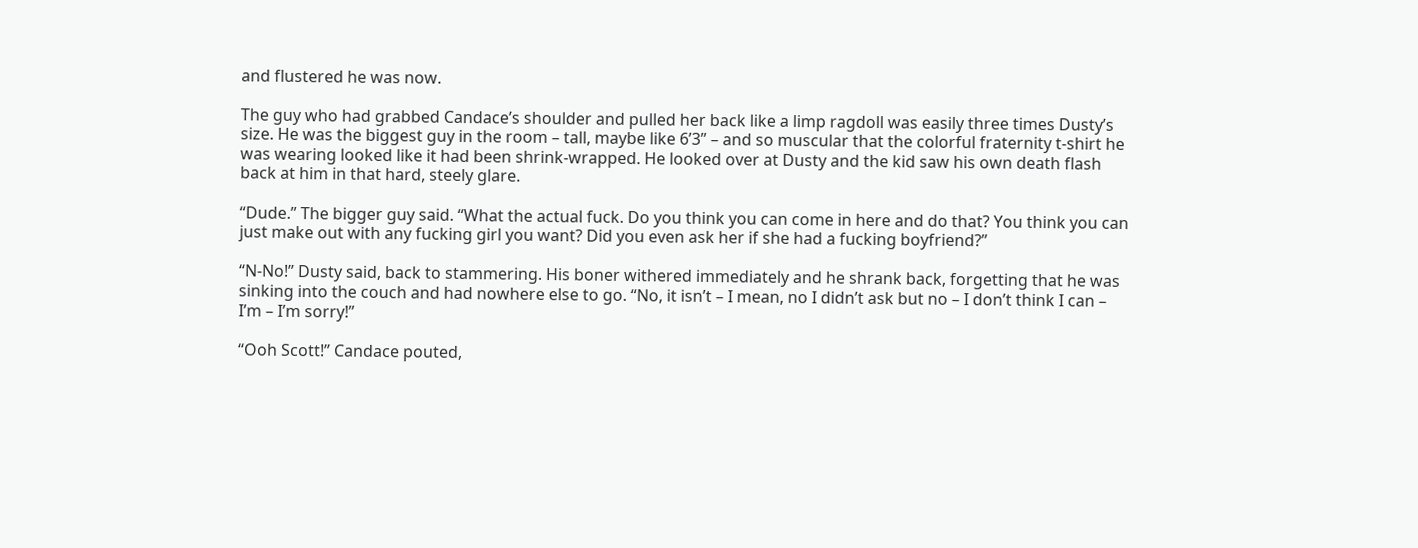and flustered he was now.

The guy who had grabbed Candace’s shoulder and pulled her back like a limp ragdoll was easily three times Dusty’s size. He was the biggest guy in the room – tall, maybe like 6’3” – and so muscular that the colorful fraternity t-shirt he was wearing looked like it had been shrink-wrapped. He looked over at Dusty and the kid saw his own death flash back at him in that hard, steely glare.

“Dude.” The bigger guy said. “What the actual fuck. Do you think you can come in here and do that? You think you can just make out with any fucking girl you want? Did you even ask her if she had a fucking boyfriend?”

“N-No!” Dusty said, back to stammering. His boner withered immediately and he shrank back, forgetting that he was sinking into the couch and had nowhere else to go. “No, it isn’t – I mean, no I didn’t ask but no – I don’t think I can – I’m – I’m sorry!”

“Ooh Scott!” Candace pouted,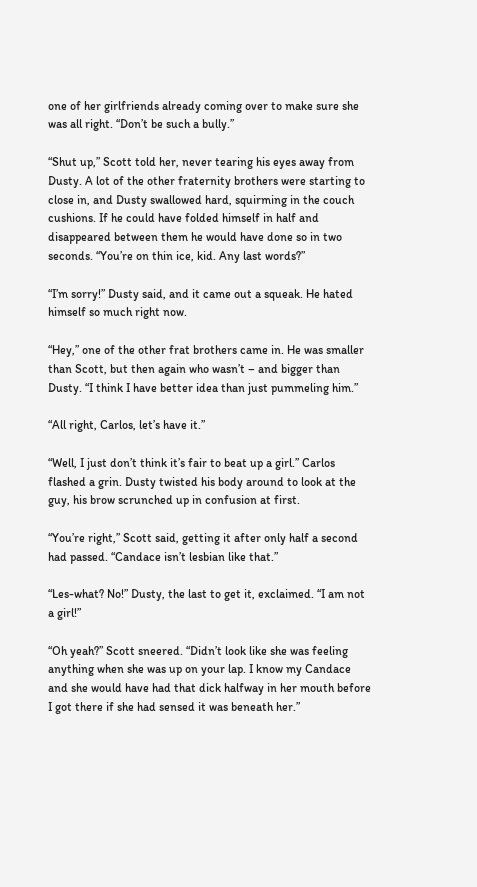one of her girlfriends already coming over to make sure she was all right. “Don’t be such a bully.”

“Shut up,” Scott told her, never tearing his eyes away from Dusty. A lot of the other fraternity brothers were starting to close in, and Dusty swallowed hard, squirming in the couch cushions. If he could have folded himself in half and disappeared between them he would have done so in two seconds. “You’re on thin ice, kid. Any last words?”

“I’m sorry!” Dusty said, and it came out a squeak. He hated himself so much right now.

“Hey,” one of the other frat brothers came in. He was smaller than Scott, but then again who wasn’t – and bigger than Dusty. “I think I have better idea than just pummeling him.”

“All right, Carlos, let’s have it.”

“Well, I just don’t think it’s fair to beat up a girl.” Carlos flashed a grin. Dusty twisted his body around to look at the guy, his brow scrunched up in confusion at first.

“You’re right,” Scott said, getting it after only half a second had passed. “Candace isn’t lesbian like that.”

“Les-what? No!” Dusty, the last to get it, exclaimed. “I am not a girl!”

“Oh yeah?” Scott sneered. “Didn’t look like she was feeling anything when she was up on your lap. I know my Candace and she would have had that dick halfway in her mouth before I got there if she had sensed it was beneath her.”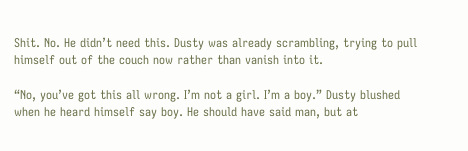Shit. No. He didn’t need this. Dusty was already scrambling, trying to pull himself out of the couch now rather than vanish into it.

“No, you’ve got this all wrong. I’m not a girl. I’m a boy.” Dusty blushed when he heard himself say boy. He should have said man, but at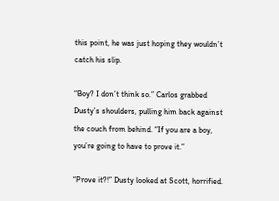this point, he was just hoping they wouldn’t catch his slip.

“Boy? I don’t think so.” Carlos grabbed Dusty’s shoulders, pulling him back against the couch from behind. “If you are a boy, you’re going to have to prove it.”

“Prove it?!” Dusty looked at Scott, horrified.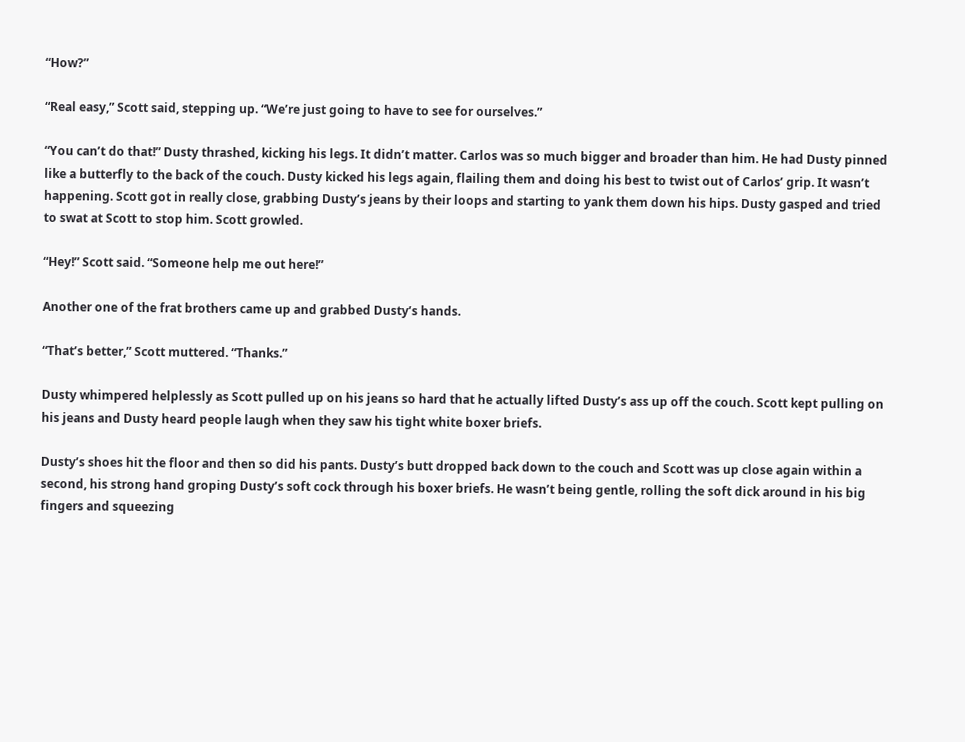“How?”

“Real easy,” Scott said, stepping up. “We’re just going to have to see for ourselves.”

“You can’t do that!” Dusty thrashed, kicking his legs. It didn’t matter. Carlos was so much bigger and broader than him. He had Dusty pinned like a butterfly to the back of the couch. Dusty kicked his legs again, flailing them and doing his best to twist out of Carlos’ grip. It wasn’t happening. Scott got in really close, grabbing Dusty’s jeans by their loops and starting to yank them down his hips. Dusty gasped and tried to swat at Scott to stop him. Scott growled.

“Hey!” Scott said. “Someone help me out here!”

Another one of the frat brothers came up and grabbed Dusty’s hands.

“That’s better,” Scott muttered. “Thanks.”

Dusty whimpered helplessly as Scott pulled up on his jeans so hard that he actually lifted Dusty’s ass up off the couch. Scott kept pulling on his jeans and Dusty heard people laugh when they saw his tight white boxer briefs.

Dusty’s shoes hit the floor and then so did his pants. Dusty’s butt dropped back down to the couch and Scott was up close again within a second, his strong hand groping Dusty’s soft cock through his boxer briefs. He wasn’t being gentle, rolling the soft dick around in his big fingers and squeezing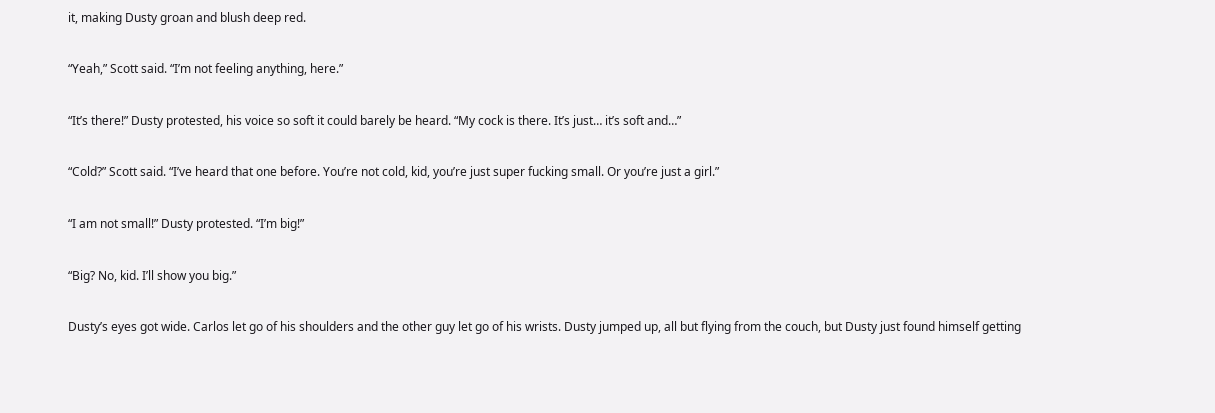it, making Dusty groan and blush deep red.

“Yeah,” Scott said. “I’m not feeling anything, here.”

“It’s there!” Dusty protested, his voice so soft it could barely be heard. “My cock is there. It’s just… it’s soft and…”

“Cold?” Scott said. “I’ve heard that one before. You’re not cold, kid, you’re just super fucking small. Or you’re just a girl.”

“I am not small!” Dusty protested. “I’m big!”

“Big? No, kid. I’ll show you big.”

Dusty’s eyes got wide. Carlos let go of his shoulders and the other guy let go of his wrists. Dusty jumped up, all but flying from the couch, but Dusty just found himself getting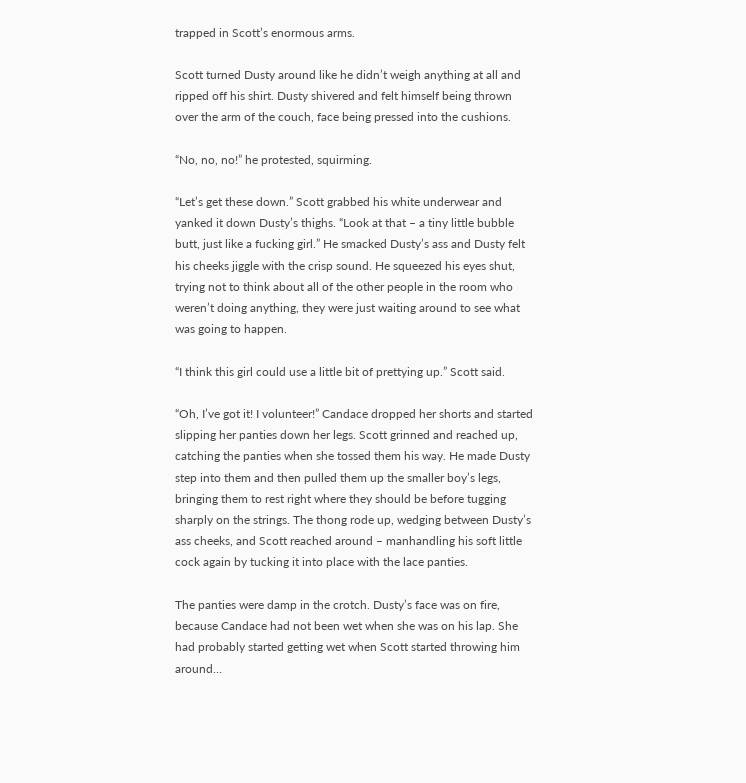trapped in Scott’s enormous arms.

Scott turned Dusty around like he didn’t weigh anything at all and ripped off his shirt. Dusty shivered and felt himself being thrown over the arm of the couch, face being pressed into the cushions.

“No, no, no!” he protested, squirming.

“Let’s get these down.” Scott grabbed his white underwear and yanked it down Dusty’s thighs. “Look at that – a tiny little bubble butt, just like a fucking girl.” He smacked Dusty’s ass and Dusty felt his cheeks jiggle with the crisp sound. He squeezed his eyes shut, trying not to think about all of the other people in the room who weren’t doing anything, they were just waiting around to see what was going to happen.

“I think this girl could use a little bit of prettying up.” Scott said.

“Oh, I’ve got it! I volunteer!” Candace dropped her shorts and started slipping her panties down her legs. Scott grinned and reached up, catching the panties when she tossed them his way. He made Dusty step into them and then pulled them up the smaller boy’s legs, bringing them to rest right where they should be before tugging sharply on the strings. The thong rode up, wedging between Dusty’s ass cheeks, and Scott reached around – manhandling his soft little cock again by tucking it into place with the lace panties.

The panties were damp in the crotch. Dusty’s face was on fire, because Candace had not been wet when she was on his lap. She had probably started getting wet when Scott started throwing him around…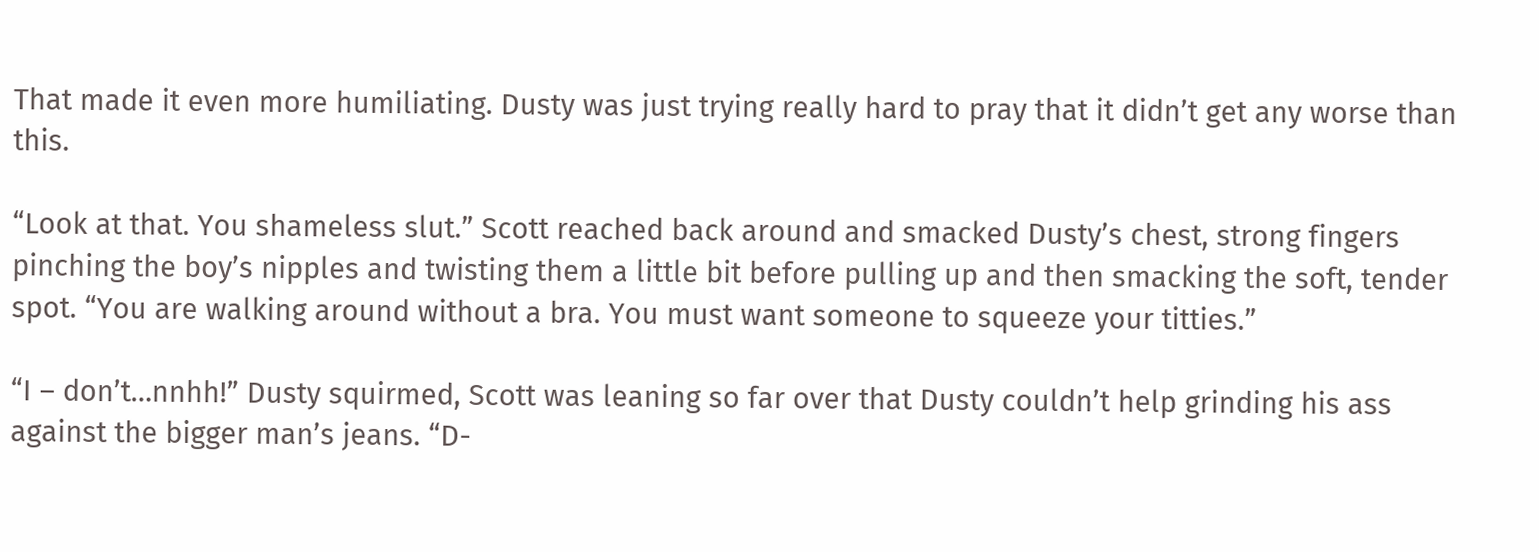That made it even more humiliating. Dusty was just trying really hard to pray that it didn’t get any worse than this.

“Look at that. You shameless slut.” Scott reached back around and smacked Dusty’s chest, strong fingers pinching the boy’s nipples and twisting them a little bit before pulling up and then smacking the soft, tender spot. “You are walking around without a bra. You must want someone to squeeze your titties.”

“I – don’t…nnhh!” Dusty squirmed, Scott was leaning so far over that Dusty couldn’t help grinding his ass against the bigger man’s jeans. “D-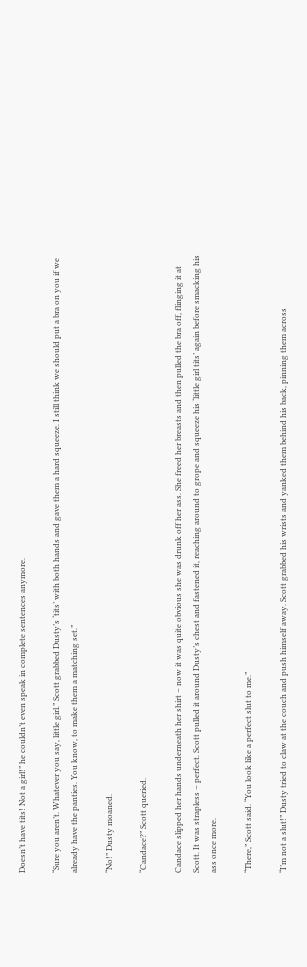Doesn’t have tits! Not a girl!” he couldn’t even speak in complete sentences anymore.

“Sure you aren’t. Whatever you say, little girl.” Scott grabbed Dusty’s ‘tits’ with both hands and gave them a hard squeeze. I still think we should put a bra on you if we already have the panties. You know, to make them a matching set.”

“No!” Dusty moaned.

“Candace?” Scott queried.

Candace slipped her hands underneath her shirt – now it was quite obvious she was drunk off her ass. She freed her breasts and then pulled the bra off, flinging it at Scott. It was strapless – perfect. Scott pulled it around Dusty’s chest and fastened it, reaching around to grope and squeeze his ‘little girl tits’ again before smacking his ass once more.

“There,” Scott said. “You look like a perfect slut to me.”

“I’m not a slut!” Dusty tried to claw at the couch and push himself away. Scott grabbed his wrists and yanked them behind his back, pinning them across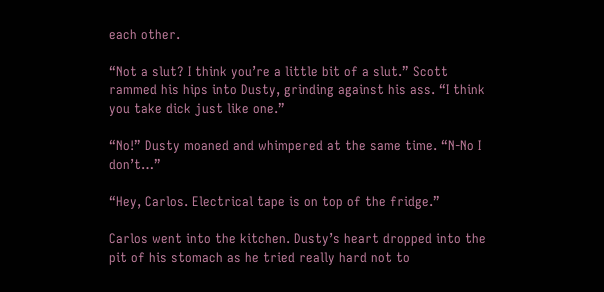each other.

“Not a slut? I think you’re a little bit of a slut.” Scott rammed his hips into Dusty, grinding against his ass. “I think you take dick just like one.”

“No!” Dusty moaned and whimpered at the same time. “N-No I don’t…”

“Hey, Carlos. Electrical tape is on top of the fridge.”

Carlos went into the kitchen. Dusty’s heart dropped into the pit of his stomach as he tried really hard not to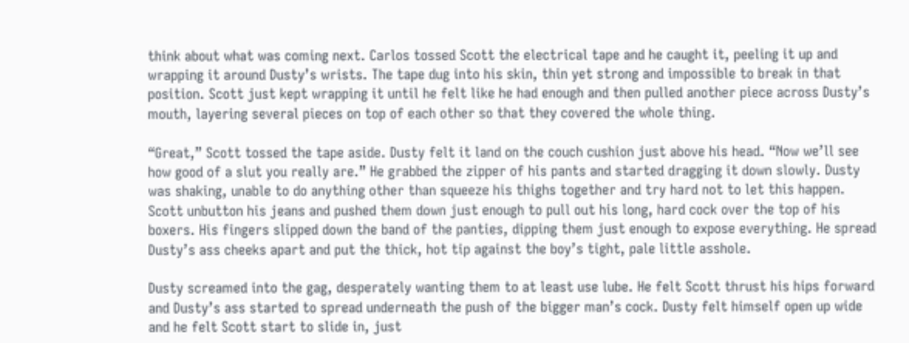think about what was coming next. Carlos tossed Scott the electrical tape and he caught it, peeling it up and wrapping it around Dusty’s wrists. The tape dug into his skin, thin yet strong and impossible to break in that position. Scott just kept wrapping it until he felt like he had enough and then pulled another piece across Dusty’s mouth, layering several pieces on top of each other so that they covered the whole thing.

“Great,” Scott tossed the tape aside. Dusty felt it land on the couch cushion just above his head. “Now we’ll see how good of a slut you really are.” He grabbed the zipper of his pants and started dragging it down slowly. Dusty was shaking, unable to do anything other than squeeze his thighs together and try hard not to let this happen. Scott unbutton his jeans and pushed them down just enough to pull out his long, hard cock over the top of his boxers. His fingers slipped down the band of the panties, dipping them just enough to expose everything. He spread Dusty’s ass cheeks apart and put the thick, hot tip against the boy’s tight, pale little asshole.

Dusty screamed into the gag, desperately wanting them to at least use lube. He felt Scott thrust his hips forward and Dusty’s ass started to spread underneath the push of the bigger man’s cock. Dusty felt himself open up wide and he felt Scott start to slide in, just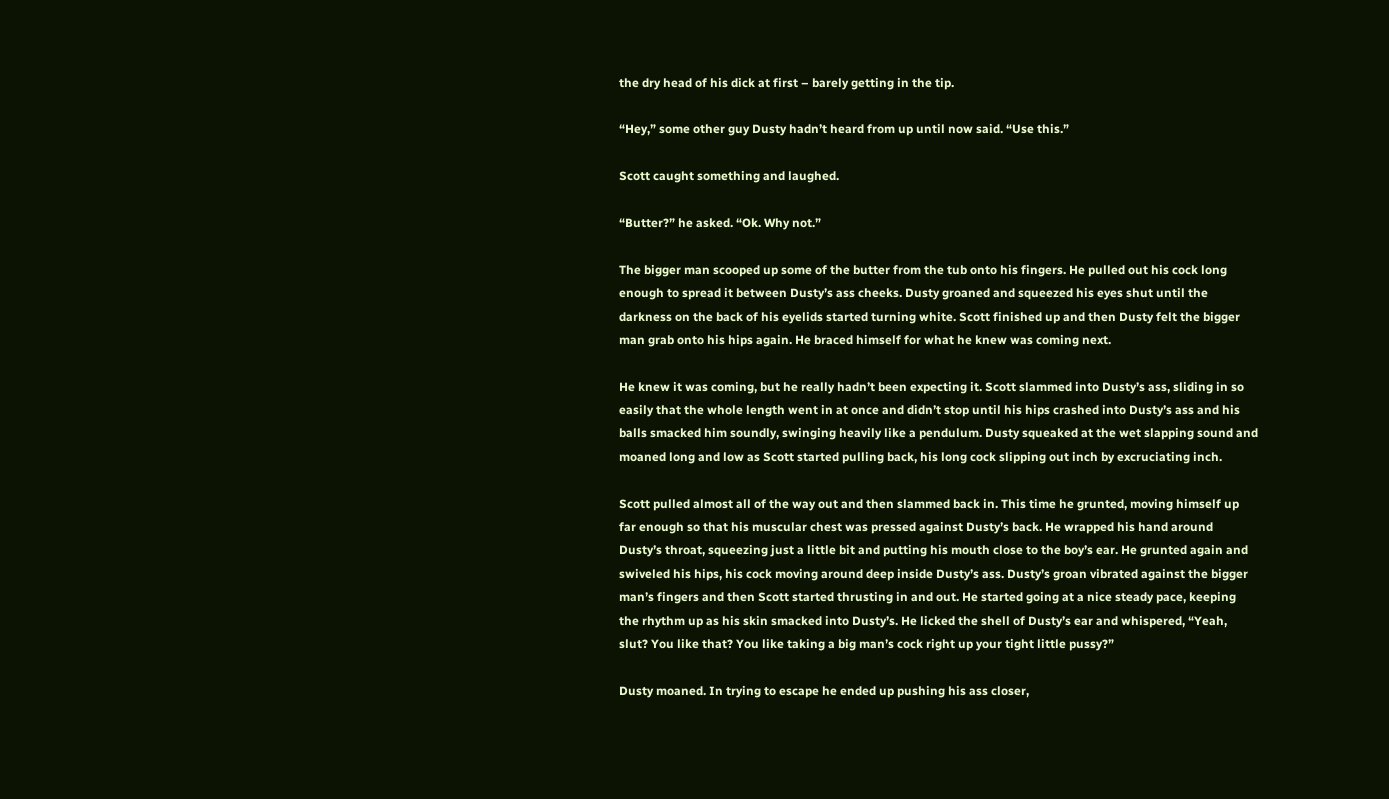the dry head of his dick at first – barely getting in the tip.

“Hey,” some other guy Dusty hadn’t heard from up until now said. “Use this.”

Scott caught something and laughed.

“Butter?” he asked. “Ok. Why not.”

The bigger man scooped up some of the butter from the tub onto his fingers. He pulled out his cock long enough to spread it between Dusty’s ass cheeks. Dusty groaned and squeezed his eyes shut until the darkness on the back of his eyelids started turning white. Scott finished up and then Dusty felt the bigger man grab onto his hips again. He braced himself for what he knew was coming next.

He knew it was coming, but he really hadn’t been expecting it. Scott slammed into Dusty’s ass, sliding in so easily that the whole length went in at once and didn’t stop until his hips crashed into Dusty’s ass and his balls smacked him soundly, swinging heavily like a pendulum. Dusty squeaked at the wet slapping sound and moaned long and low as Scott started pulling back, his long cock slipping out inch by excruciating inch.

Scott pulled almost all of the way out and then slammed back in. This time he grunted, moving himself up far enough so that his muscular chest was pressed against Dusty’s back. He wrapped his hand around Dusty’s throat, squeezing just a little bit and putting his mouth close to the boy’s ear. He grunted again and swiveled his hips, his cock moving around deep inside Dusty’s ass. Dusty’s groan vibrated against the bigger man’s fingers and then Scott started thrusting in and out. He started going at a nice steady pace, keeping the rhythm up as his skin smacked into Dusty’s. He licked the shell of Dusty’s ear and whispered, “Yeah, slut? You like that? You like taking a big man’s cock right up your tight little pussy?”

Dusty moaned. In trying to escape he ended up pushing his ass closer,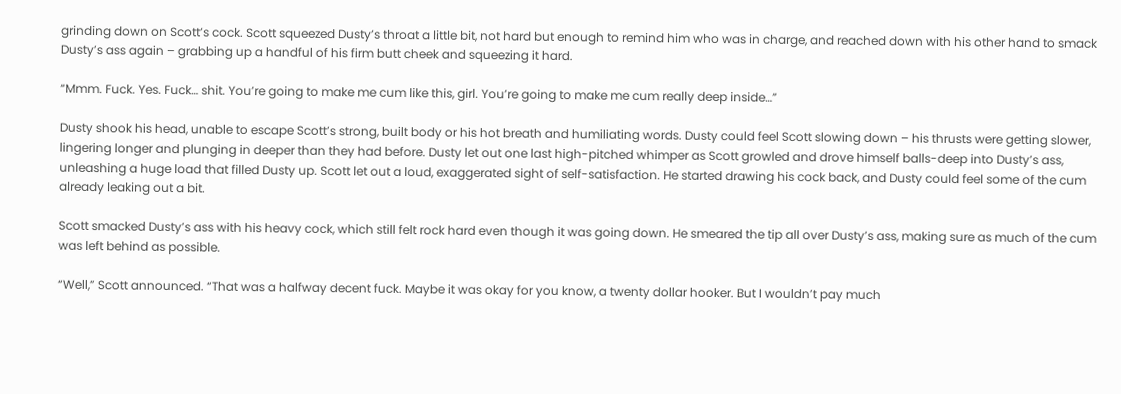grinding down on Scott’s cock. Scott squeezed Dusty’s throat a little bit, not hard but enough to remind him who was in charge, and reached down with his other hand to smack Dusty’s ass again – grabbing up a handful of his firm butt cheek and squeezing it hard.

“Mmm. Fuck. Yes. Fuck… shit. You’re going to make me cum like this, girl. You’re going to make me cum really deep inside…”

Dusty shook his head, unable to escape Scott’s strong, built body or his hot breath and humiliating words. Dusty could feel Scott slowing down – his thrusts were getting slower, lingering longer and plunging in deeper than they had before. Dusty let out one last high-pitched whimper as Scott growled and drove himself balls-deep into Dusty’s ass, unleashing a huge load that filled Dusty up. Scott let out a loud, exaggerated sight of self-satisfaction. He started drawing his cock back, and Dusty could feel some of the cum already leaking out a bit.

Scott smacked Dusty’s ass with his heavy cock, which still felt rock hard even though it was going down. He smeared the tip all over Dusty’s ass, making sure as much of the cum was left behind as possible.

“Well,” Scott announced. “That was a halfway decent fuck. Maybe it was okay for you know, a twenty dollar hooker. But I wouldn’t pay much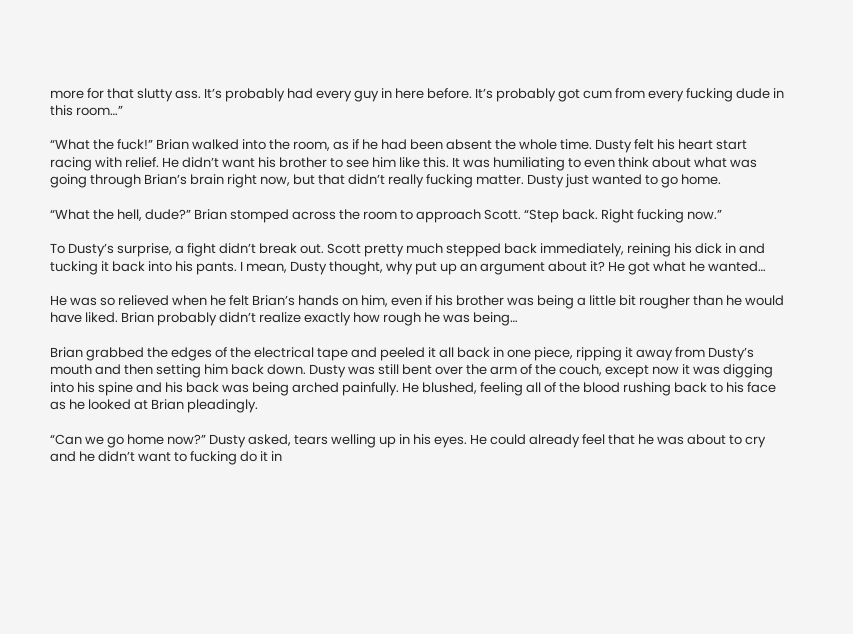more for that slutty ass. It’s probably had every guy in here before. It’s probably got cum from every fucking dude in this room…”

“What the fuck!” Brian walked into the room, as if he had been absent the whole time. Dusty felt his heart start racing with relief. He didn’t want his brother to see him like this. It was humiliating to even think about what was going through Brian’s brain right now, but that didn’t really fucking matter. Dusty just wanted to go home.

“What the hell, dude?” Brian stomped across the room to approach Scott. “Step back. Right fucking now.”

To Dusty’s surprise, a fight didn’t break out. Scott pretty much stepped back immediately, reining his dick in and tucking it back into his pants. I mean, Dusty thought, why put up an argument about it? He got what he wanted…

He was so relieved when he felt Brian’s hands on him, even if his brother was being a little bit rougher than he would have liked. Brian probably didn’t realize exactly how rough he was being…

Brian grabbed the edges of the electrical tape and peeled it all back in one piece, ripping it away from Dusty’s mouth and then setting him back down. Dusty was still bent over the arm of the couch, except now it was digging into his spine and his back was being arched painfully. He blushed, feeling all of the blood rushing back to his face as he looked at Brian pleadingly.

“Can we go home now?” Dusty asked, tears welling up in his eyes. He could already feel that he was about to cry and he didn’t want to fucking do it in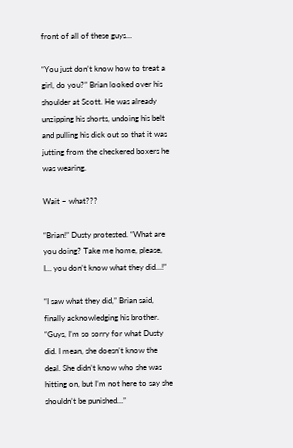front of all of these guys…

“You just don’t know how to treat a girl, do you?” Brian looked over his shoulder at Scott. He was already unzipping his shorts, undoing his belt and pulling his dick out so that it was jutting from the checkered boxers he was wearing.

Wait – what???

“Brian!” Dusty protested. “What are you doing? Take me home, please, I… you don’t know what they did…!”

“I saw what they did,” Brian said, finally acknowledging his brother. “Guys, I’m so sorry for what Dusty did. I mean, she doesn’t know the deal. She didn’t know who she was hitting on, but I’m not here to say she shouldn’t be punished…”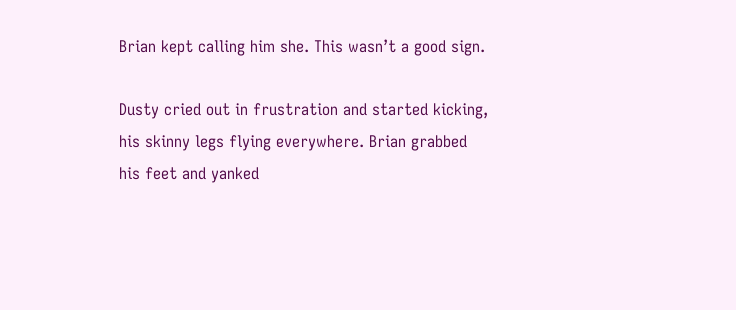Brian kept calling him she. This wasn’t a good sign.

Dusty cried out in frustration and started kicking, his skinny legs flying everywhere. Brian grabbed his feet and yanked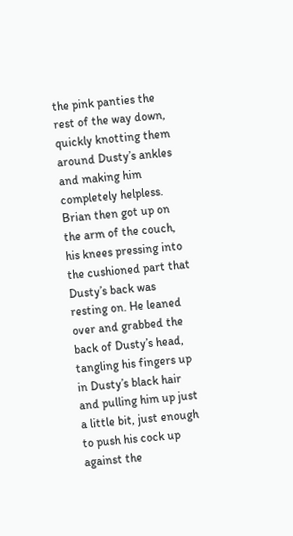the pink panties the rest of the way down, quickly knotting them around Dusty’s ankles and making him completely helpless. Brian then got up on the arm of the couch, his knees pressing into the cushioned part that Dusty’s back was resting on. He leaned over and grabbed the back of Dusty’s head, tangling his fingers up in Dusty’s black hair and pulling him up just a little bit, just enough to push his cock up against the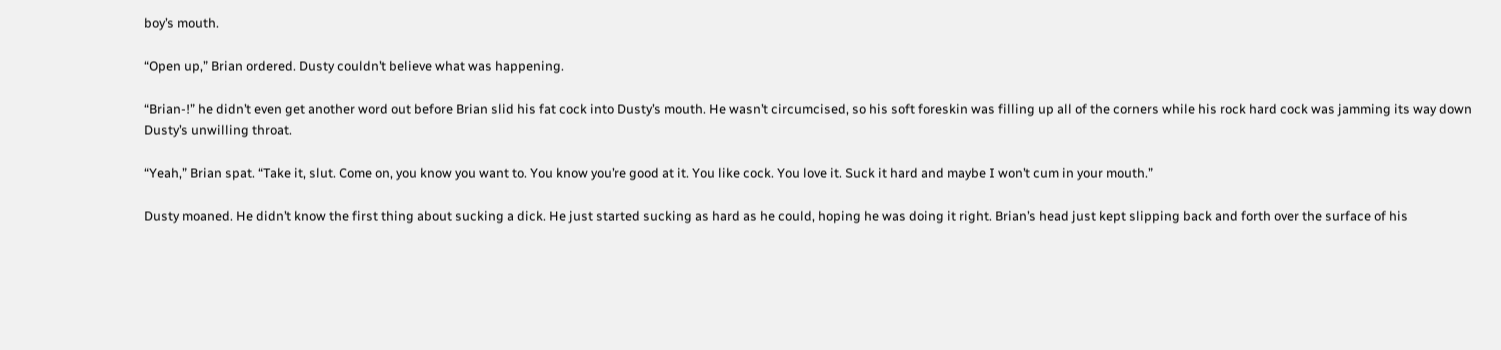boy’s mouth.

“Open up,” Brian ordered. Dusty couldn’t believe what was happening.

“Brian-!” he didn’t even get another word out before Brian slid his fat cock into Dusty’s mouth. He wasn’t circumcised, so his soft foreskin was filling up all of the corners while his rock hard cock was jamming its way down Dusty’s unwilling throat.

“Yeah,” Brian spat. “Take it, slut. Come on, you know you want to. You know you’re good at it. You like cock. You love it. Suck it hard and maybe I won’t cum in your mouth.”

Dusty moaned. He didn’t know the first thing about sucking a dick. He just started sucking as hard as he could, hoping he was doing it right. Brian’s head just kept slipping back and forth over the surface of his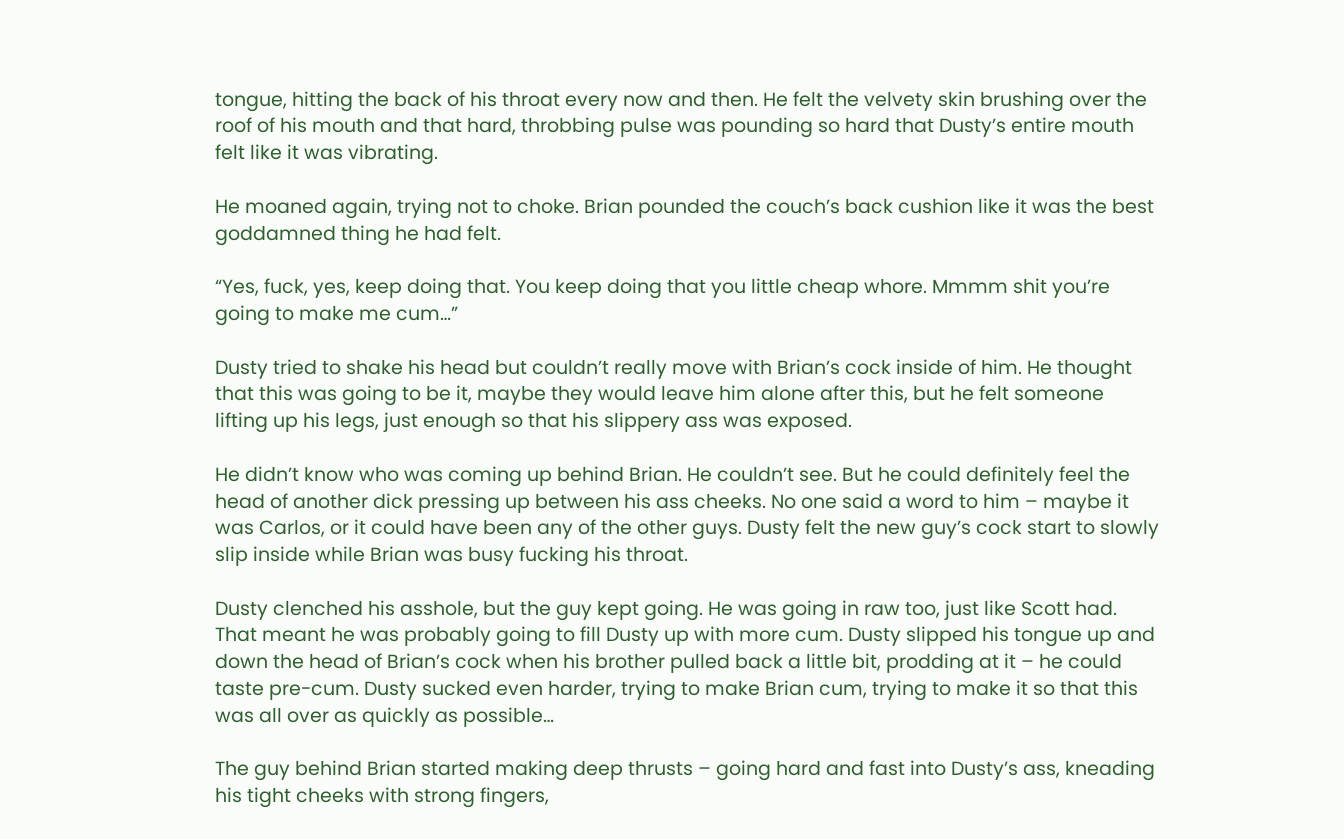tongue, hitting the back of his throat every now and then. He felt the velvety skin brushing over the roof of his mouth and that hard, throbbing pulse was pounding so hard that Dusty’s entire mouth felt like it was vibrating.

He moaned again, trying not to choke. Brian pounded the couch’s back cushion like it was the best goddamned thing he had felt.

“Yes, fuck, yes, keep doing that. You keep doing that you little cheap whore. Mmmm shit you’re going to make me cum…”

Dusty tried to shake his head but couldn’t really move with Brian’s cock inside of him. He thought that this was going to be it, maybe they would leave him alone after this, but he felt someone lifting up his legs, just enough so that his slippery ass was exposed.

He didn’t know who was coming up behind Brian. He couldn’t see. But he could definitely feel the head of another dick pressing up between his ass cheeks. No one said a word to him – maybe it was Carlos, or it could have been any of the other guys. Dusty felt the new guy’s cock start to slowly slip inside while Brian was busy fucking his throat.

Dusty clenched his asshole, but the guy kept going. He was going in raw too, just like Scott had. That meant he was probably going to fill Dusty up with more cum. Dusty slipped his tongue up and down the head of Brian’s cock when his brother pulled back a little bit, prodding at it – he could taste pre-cum. Dusty sucked even harder, trying to make Brian cum, trying to make it so that this was all over as quickly as possible…

The guy behind Brian started making deep thrusts – going hard and fast into Dusty’s ass, kneading his tight cheeks with strong fingers,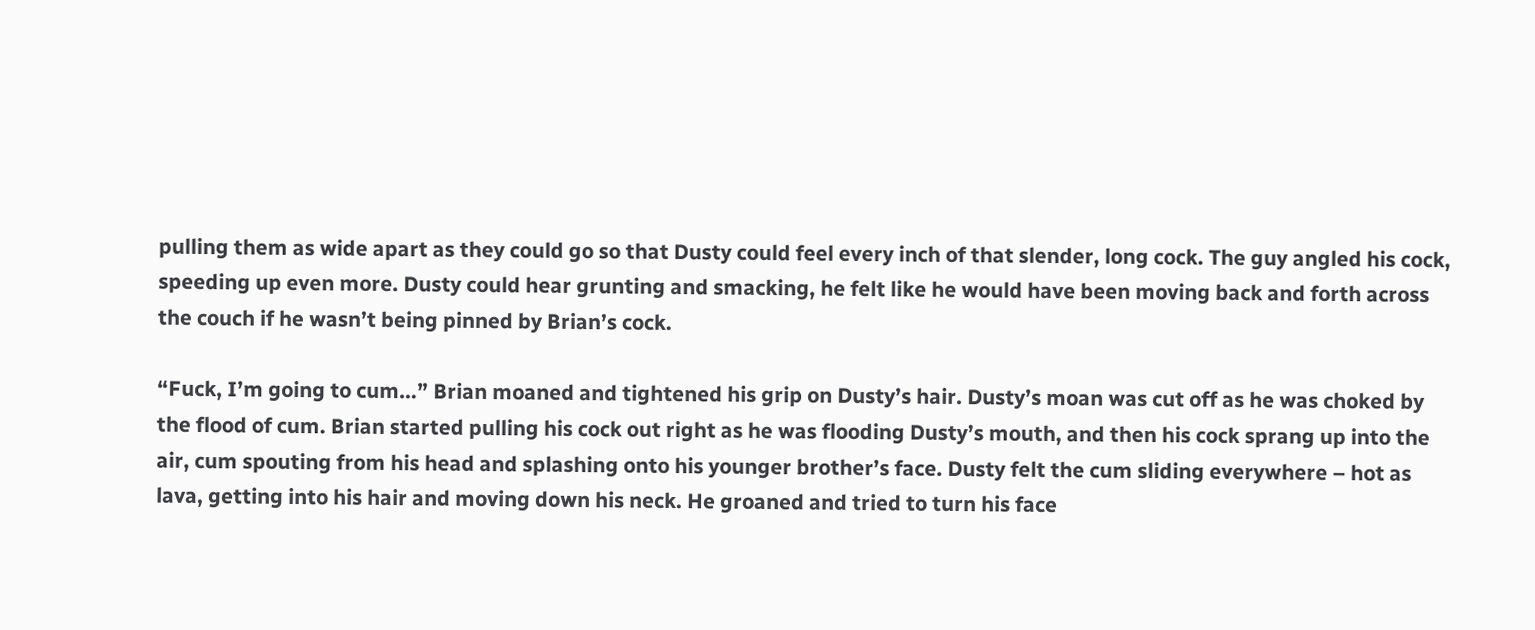pulling them as wide apart as they could go so that Dusty could feel every inch of that slender, long cock. The guy angled his cock, speeding up even more. Dusty could hear grunting and smacking, he felt like he would have been moving back and forth across the couch if he wasn’t being pinned by Brian’s cock.

“Fuck, I’m going to cum…” Brian moaned and tightened his grip on Dusty’s hair. Dusty’s moan was cut off as he was choked by the flood of cum. Brian started pulling his cock out right as he was flooding Dusty’s mouth, and then his cock sprang up into the air, cum spouting from his head and splashing onto his younger brother’s face. Dusty felt the cum sliding everywhere – hot as lava, getting into his hair and moving down his neck. He groaned and tried to turn his face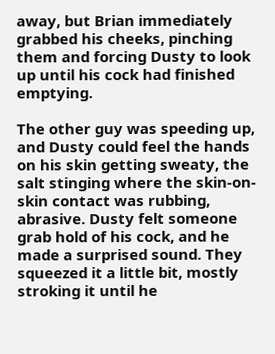away, but Brian immediately grabbed his cheeks, pinching them and forcing Dusty to look up until his cock had finished emptying.

The other guy was speeding up, and Dusty could feel the hands on his skin getting sweaty, the salt stinging where the skin-on-skin contact was rubbing, abrasive. Dusty felt someone grab hold of his cock, and he made a surprised sound. They squeezed it a little bit, mostly stroking it until he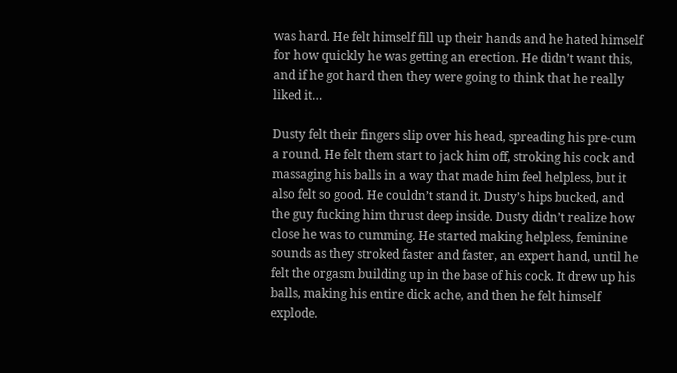was hard. He felt himself fill up their hands and he hated himself for how quickly he was getting an erection. He didn’t want this, and if he got hard then they were going to think that he really liked it…

Dusty felt their fingers slip over his head, spreading his pre-cum a round. He felt them start to jack him off, stroking his cock and massaging his balls in a way that made him feel helpless, but it also felt so good. He couldn’t stand it. Dusty’s hips bucked, and the guy fucking him thrust deep inside. Dusty didn’t realize how close he was to cumming. He started making helpless, feminine sounds as they stroked faster and faster, an expert hand, until he felt the orgasm building up in the base of his cock. It drew up his balls, making his entire dick ache, and then he felt himself explode.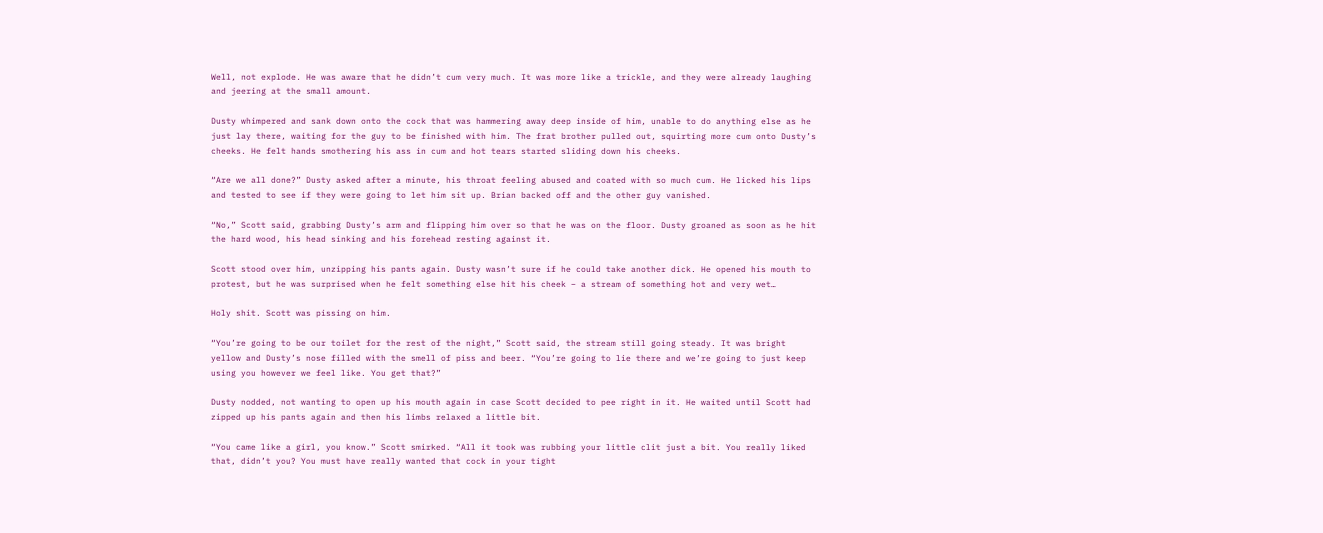Well, not explode. He was aware that he didn’t cum very much. It was more like a trickle, and they were already laughing and jeering at the small amount.

Dusty whimpered and sank down onto the cock that was hammering away deep inside of him, unable to do anything else as he just lay there, waiting for the guy to be finished with him. The frat brother pulled out, squirting more cum onto Dusty’s cheeks. He felt hands smothering his ass in cum and hot tears started sliding down his cheeks.

“Are we all done?” Dusty asked after a minute, his throat feeling abused and coated with so much cum. He licked his lips and tested to see if they were going to let him sit up. Brian backed off and the other guy vanished.

“No,” Scott said, grabbing Dusty’s arm and flipping him over so that he was on the floor. Dusty groaned as soon as he hit the hard wood, his head sinking and his forehead resting against it.

Scott stood over him, unzipping his pants again. Dusty wasn’t sure if he could take another dick. He opened his mouth to protest, but he was surprised when he felt something else hit his cheek – a stream of something hot and very wet…

Holy shit. Scott was pissing on him.

“You’re going to be our toilet for the rest of the night,” Scott said, the stream still going steady. It was bright yellow and Dusty’s nose filled with the smell of piss and beer. “You’re going to lie there and we’re going to just keep using you however we feel like. You get that?”

Dusty nodded, not wanting to open up his mouth again in case Scott decided to pee right in it. He waited until Scott had zipped up his pants again and then his limbs relaxed a little bit.

“You came like a girl, you know.” Scott smirked. “All it took was rubbing your little clit just a bit. You really liked that, didn’t you? You must have really wanted that cock in your tight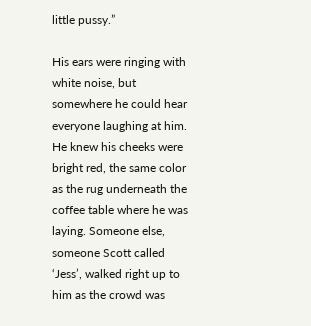little pussy.”

His ears were ringing with white noise, but somewhere he could hear everyone laughing at him. He knew his cheeks were bright red, the same color as the rug underneath the coffee table where he was laying. Someone else, someone Scott called ‘Jess’, walked right up to him as the crowd was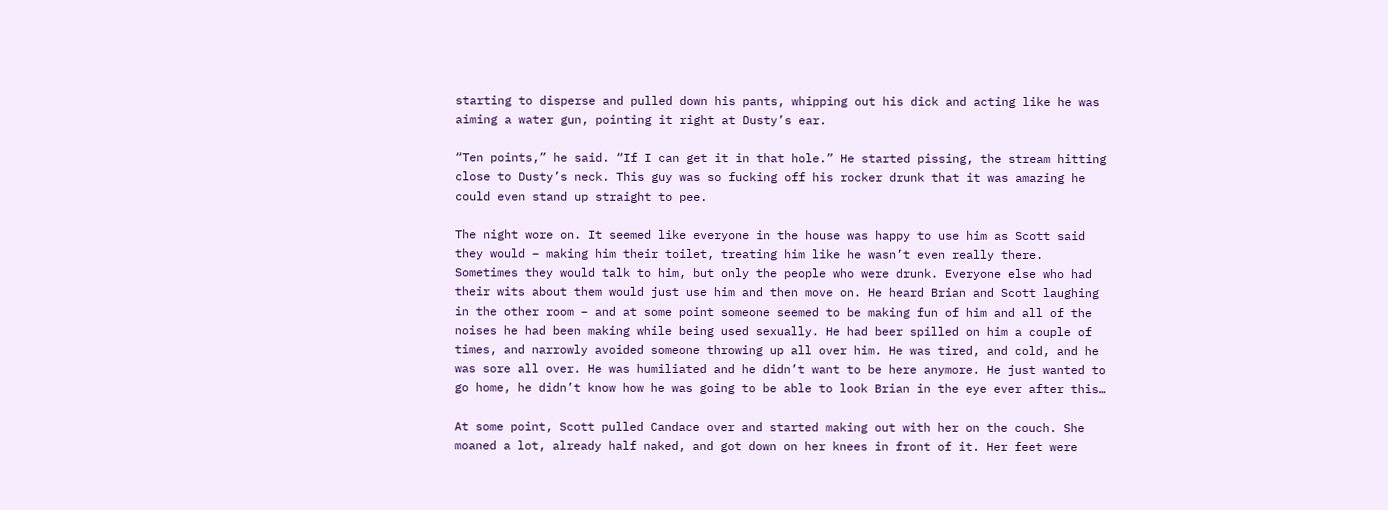starting to disperse and pulled down his pants, whipping out his dick and acting like he was aiming a water gun, pointing it right at Dusty’s ear.

“Ten points,” he said. “If I can get it in that hole.” He started pissing, the stream hitting close to Dusty’s neck. This guy was so fucking off his rocker drunk that it was amazing he could even stand up straight to pee.

The night wore on. It seemed like everyone in the house was happy to use him as Scott said they would – making him their toilet, treating him like he wasn’t even really there. Sometimes they would talk to him, but only the people who were drunk. Everyone else who had their wits about them would just use him and then move on. He heard Brian and Scott laughing in the other room – and at some point someone seemed to be making fun of him and all of the noises he had been making while being used sexually. He had beer spilled on him a couple of times, and narrowly avoided someone throwing up all over him. He was tired, and cold, and he was sore all over. He was humiliated and he didn’t want to be here anymore. He just wanted to go home, he didn’t know how he was going to be able to look Brian in the eye ever after this…

At some point, Scott pulled Candace over and started making out with her on the couch. She moaned a lot, already half naked, and got down on her knees in front of it. Her feet were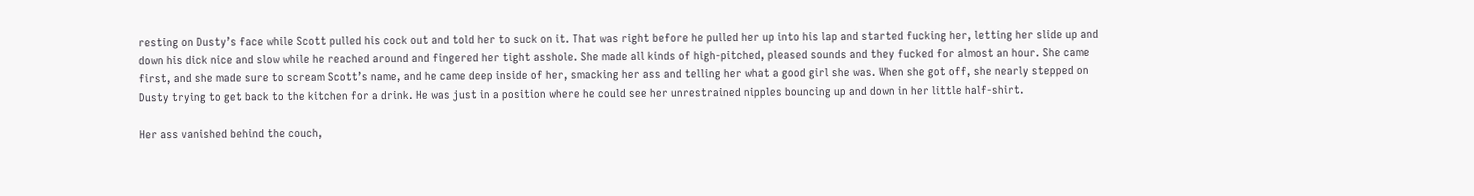resting on Dusty’s face while Scott pulled his cock out and told her to suck on it. That was right before he pulled her up into his lap and started fucking her, letting her slide up and down his dick nice and slow while he reached around and fingered her tight asshole. She made all kinds of high-pitched, pleased sounds and they fucked for almost an hour. She came first, and she made sure to scream Scott’s name, and he came deep inside of her, smacking her ass and telling her what a good girl she was. When she got off, she nearly stepped on Dusty trying to get back to the kitchen for a drink. He was just in a position where he could see her unrestrained nipples bouncing up and down in her little half-shirt.

Her ass vanished behind the couch,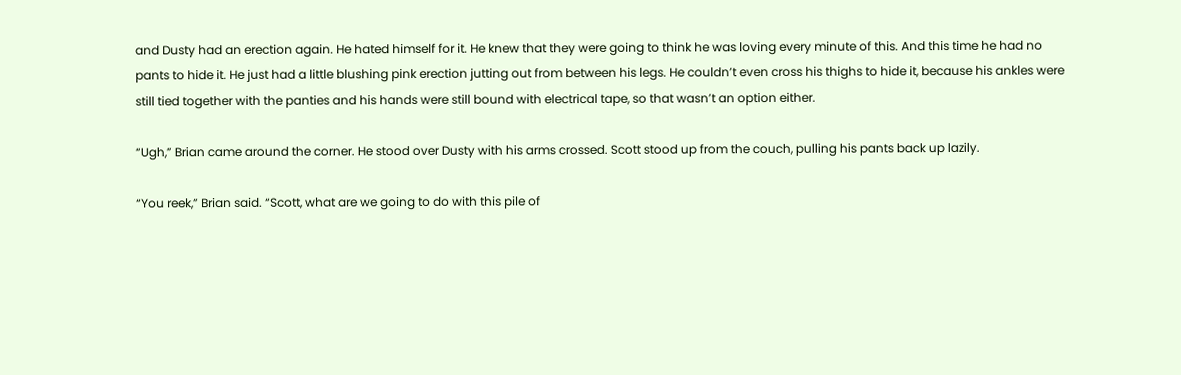and Dusty had an erection again. He hated himself for it. He knew that they were going to think he was loving every minute of this. And this time he had no pants to hide it. He just had a little blushing pink erection jutting out from between his legs. He couldn’t even cross his thighs to hide it, because his ankles were still tied together with the panties and his hands were still bound with electrical tape, so that wasn’t an option either.

“Ugh,” Brian came around the corner. He stood over Dusty with his arms crossed. Scott stood up from the couch, pulling his pants back up lazily.

“You reek,” Brian said. “Scott, what are we going to do with this pile of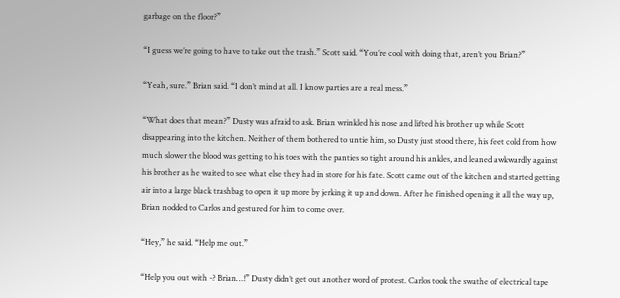garbage on the floor?”

“I guess we’re going to have to take out the trash.” Scott said. “You’re cool with doing that, aren’t you Brian?”

“Yeah, sure.” Brian said. “I don’t mind at all. I know parties are a real mess.”

“What does that mean?” Dusty was afraid to ask. Brian wrinkled his nose and lifted his brother up while Scott disappearing into the kitchen. Neither of them bothered to untie him, so Dusty just stood there, his feet cold from how much slower the blood was getting to his toes with the panties so tight around his ankles, and leaned awkwardly against his brother as he waited to see what else they had in store for his fate. Scott came out of the kitchen and started getting air into a large black trashbag to open it up more by jerking it up and down. After he finished opening it all the way up, Brian nodded to Carlos and gestured for him to come over.

“Hey,” he said. “Help me out.”

“Help you out with -? Brian…!” Dusty didn’t get out another word of protest. Carlos took the swathe of electrical tape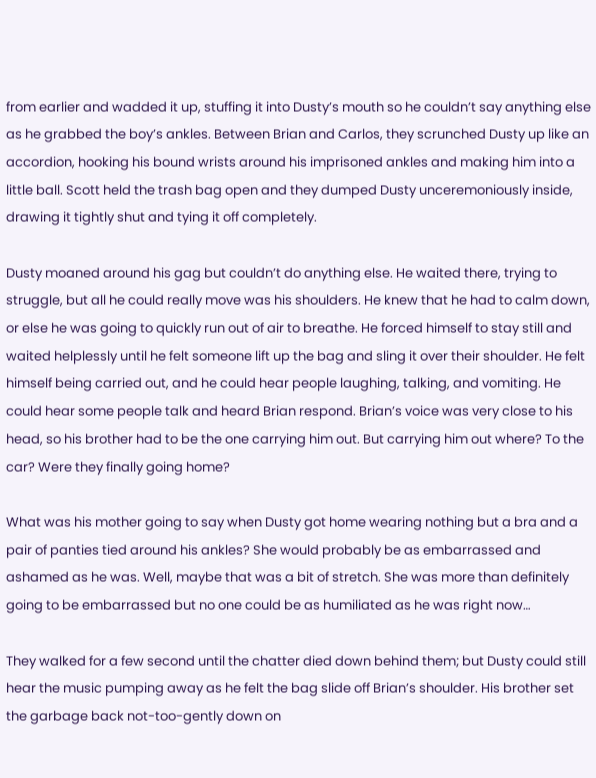from earlier and wadded it up, stuffing it into Dusty’s mouth so he couldn’t say anything else as he grabbed the boy’s ankles. Between Brian and Carlos, they scrunched Dusty up like an accordion, hooking his bound wrists around his imprisoned ankles and making him into a little ball. Scott held the trash bag open and they dumped Dusty unceremoniously inside, drawing it tightly shut and tying it off completely.

Dusty moaned around his gag but couldn’t do anything else. He waited there, trying to struggle, but all he could really move was his shoulders. He knew that he had to calm down, or else he was going to quickly run out of air to breathe. He forced himself to stay still and waited helplessly until he felt someone lift up the bag and sling it over their shoulder. He felt himself being carried out, and he could hear people laughing, talking, and vomiting. He could hear some people talk and heard Brian respond. Brian’s voice was very close to his head, so his brother had to be the one carrying him out. But carrying him out where? To the car? Were they finally going home?

What was his mother going to say when Dusty got home wearing nothing but a bra and a pair of panties tied around his ankles? She would probably be as embarrassed and ashamed as he was. Well, maybe that was a bit of stretch. She was more than definitely going to be embarrassed but no one could be as humiliated as he was right now…

They walked for a few second until the chatter died down behind them; but Dusty could still hear the music pumping away as he felt the bag slide off Brian’s shoulder. His brother set the garbage back not-too-gently down on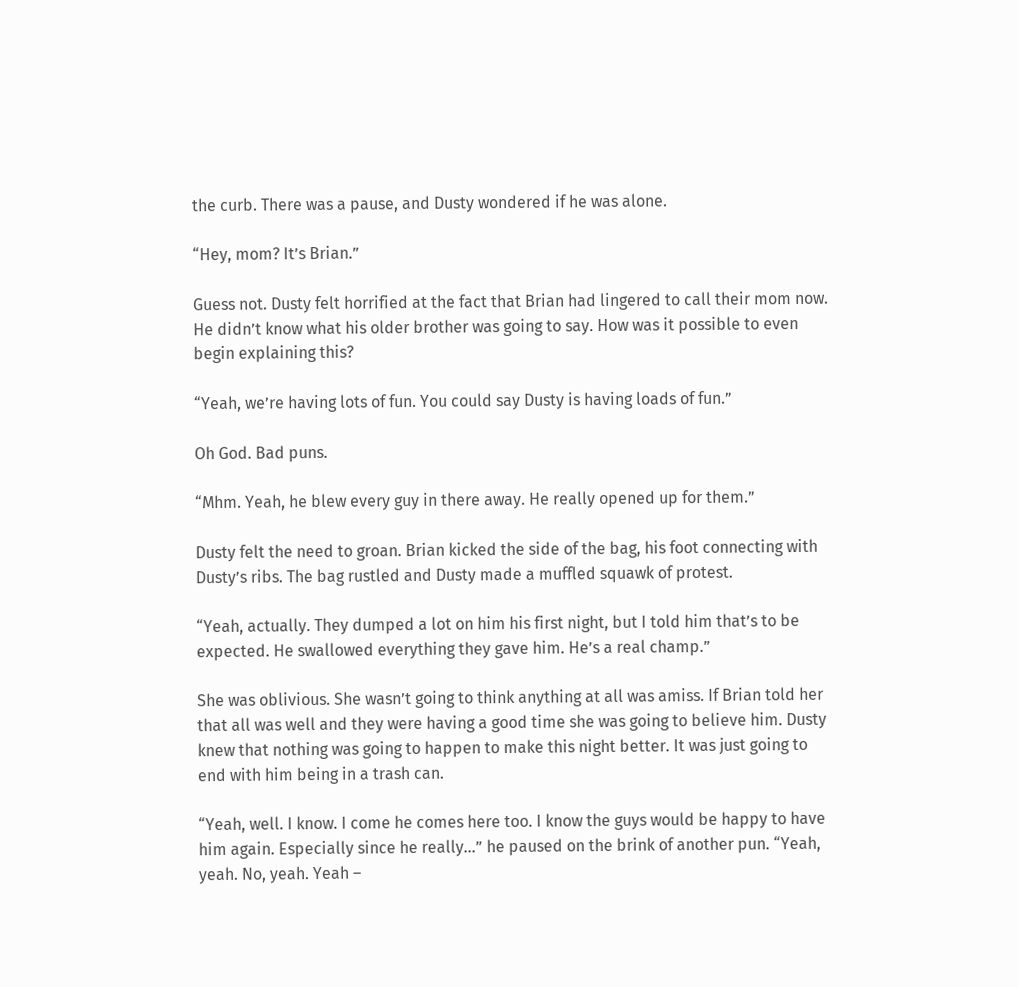the curb. There was a pause, and Dusty wondered if he was alone.

“Hey, mom? It’s Brian.”

Guess not. Dusty felt horrified at the fact that Brian had lingered to call their mom now. He didn’t know what his older brother was going to say. How was it possible to even begin explaining this?

“Yeah, we’re having lots of fun. You could say Dusty is having loads of fun.”

Oh God. Bad puns.

“Mhm. Yeah, he blew every guy in there away. He really opened up for them.”

Dusty felt the need to groan. Brian kicked the side of the bag, his foot connecting with Dusty’s ribs. The bag rustled and Dusty made a muffled squawk of protest.

“Yeah, actually. They dumped a lot on him his first night, but I told him that’s to be expected. He swallowed everything they gave him. He’s a real champ.”

She was oblivious. She wasn’t going to think anything at all was amiss. If Brian told her that all was well and they were having a good time she was going to believe him. Dusty knew that nothing was going to happen to make this night better. It was just going to end with him being in a trash can.

“Yeah, well. I know. I come he comes here too. I know the guys would be happy to have him again. Especially since he really…” he paused on the brink of another pun. “Yeah, yeah. No, yeah. Yeah –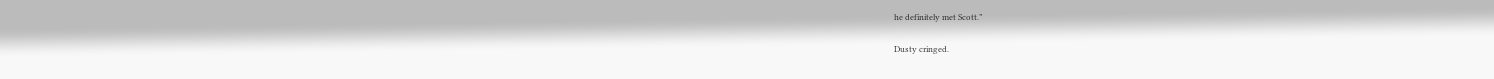he definitely met Scott.”

Dusty cringed.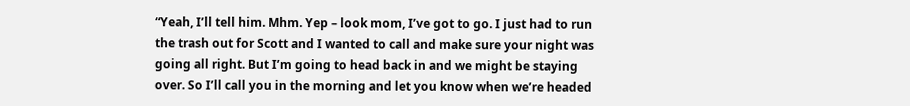“Yeah, I’ll tell him. Mhm. Yep – look mom, I’ve got to go. I just had to run the trash out for Scott and I wanted to call and make sure your night was going all right. But I’m going to head back in and we might be staying over. So I’ll call you in the morning and let you know when we’re headed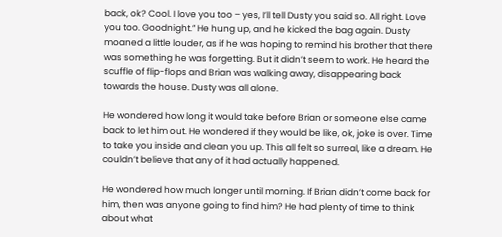back, ok? Cool. I love you too – yes, I’ll tell Dusty you said so. All right. Love you too. Goodnight.” He hung up, and he kicked the bag again. Dusty moaned a little louder, as if he was hoping to remind his brother that there was something he was forgetting. But it didn’t seem to work. He heard the scuffle of flip-flops and Brian was walking away, disappearing back towards the house. Dusty was all alone.

He wondered how long it would take before Brian or someone else came back to let him out. He wondered if they would be like, ok, joke is over. Time to take you inside and clean you up. This all felt so surreal, like a dream. He couldn’t believe that any of it had actually happened.

He wondered how much longer until morning. If Brian didn’t come back for him, then was anyone going to find him? He had plenty of time to think about what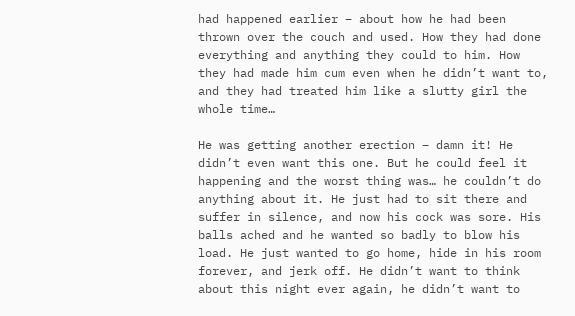had happened earlier – about how he had been thrown over the couch and used. How they had done everything and anything they could to him. How they had made him cum even when he didn’t want to, and they had treated him like a slutty girl the whole time…

He was getting another erection – damn it! He didn’t even want this one. But he could feel it happening and the worst thing was… he couldn’t do anything about it. He just had to sit there and suffer in silence, and now his cock was sore. His balls ached and he wanted so badly to blow his load. He just wanted to go home, hide in his room forever, and jerk off. He didn’t want to think about this night ever again, he didn’t want to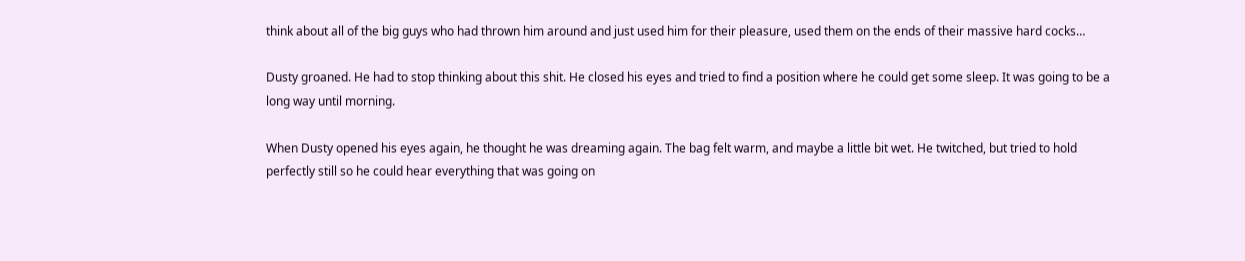think about all of the big guys who had thrown him around and just used him for their pleasure, used them on the ends of their massive hard cocks…

Dusty groaned. He had to stop thinking about this shit. He closed his eyes and tried to find a position where he could get some sleep. It was going to be a long way until morning.

When Dusty opened his eyes again, he thought he was dreaming again. The bag felt warm, and maybe a little bit wet. He twitched, but tried to hold perfectly still so he could hear everything that was going on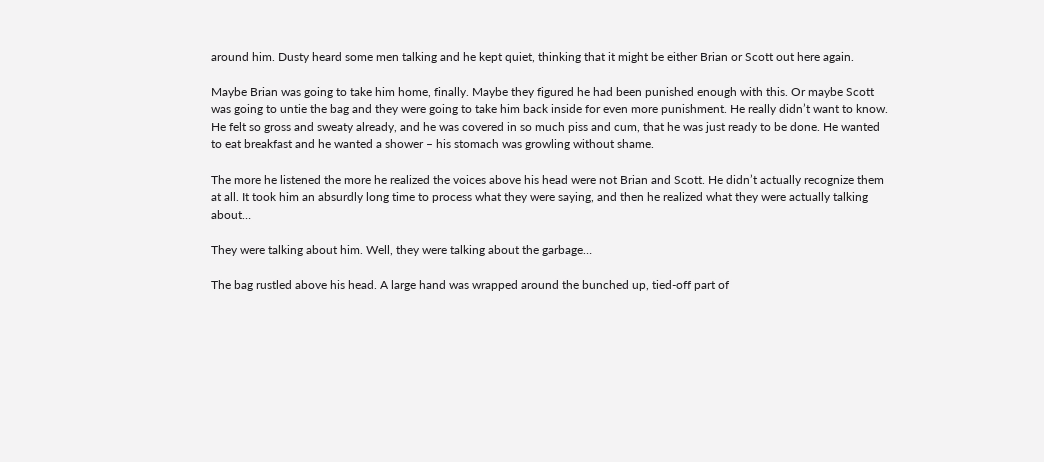around him. Dusty heard some men talking and he kept quiet, thinking that it might be either Brian or Scott out here again.

Maybe Brian was going to take him home, finally. Maybe they figured he had been punished enough with this. Or maybe Scott was going to untie the bag and they were going to take him back inside for even more punishment. He really didn’t want to know. He felt so gross and sweaty already, and he was covered in so much piss and cum, that he was just ready to be done. He wanted to eat breakfast and he wanted a shower – his stomach was growling without shame.

The more he listened the more he realized the voices above his head were not Brian and Scott. He didn’t actually recognize them at all. It took him an absurdly long time to process what they were saying, and then he realized what they were actually talking about…

They were talking about him. Well, they were talking about the garbage…

The bag rustled above his head. A large hand was wrapped around the bunched up, tied-off part of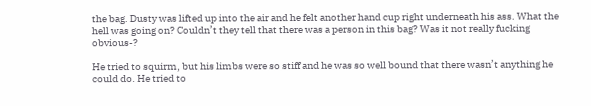the bag. Dusty was lifted up into the air and he felt another hand cup right underneath his ass. What the hell was going on? Couldn’t they tell that there was a person in this bag? Was it not really fucking obvious-?

He tried to squirm, but his limbs were so stiff and he was so well bound that there wasn’t anything he could do. He tried to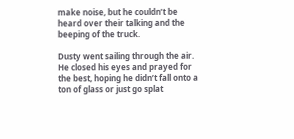make noise, but he couldn’t be heard over their talking and the beeping of the truck.

Dusty went sailing through the air. He closed his eyes and prayed for the best, hoping he didn’t fall onto a ton of glass or just go splat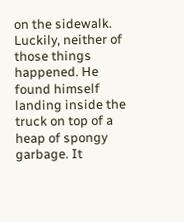on the sidewalk. Luckily, neither of those things happened. He found himself landing inside the truck on top of a heap of spongy garbage. It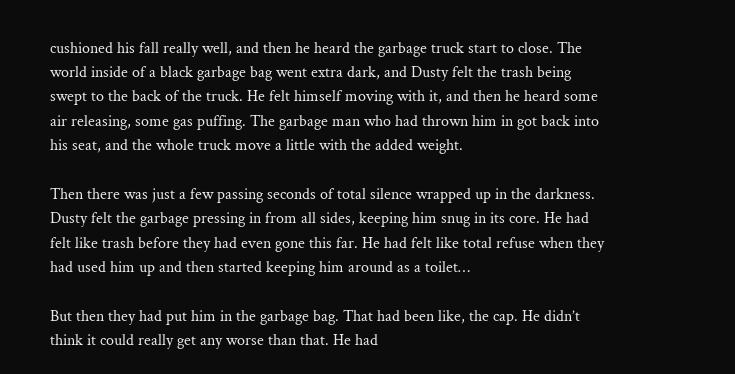cushioned his fall really well, and then he heard the garbage truck start to close. The world inside of a black garbage bag went extra dark, and Dusty felt the trash being swept to the back of the truck. He felt himself moving with it, and then he heard some air releasing, some gas puffing. The garbage man who had thrown him in got back into his seat, and the whole truck move a little with the added weight.

Then there was just a few passing seconds of total silence wrapped up in the darkness. Dusty felt the garbage pressing in from all sides, keeping him snug in its core. He had felt like trash before they had even gone this far. He had felt like total refuse when they had used him up and then started keeping him around as a toilet…

But then they had put him in the garbage bag. That had been like, the cap. He didn’t think it could really get any worse than that. He had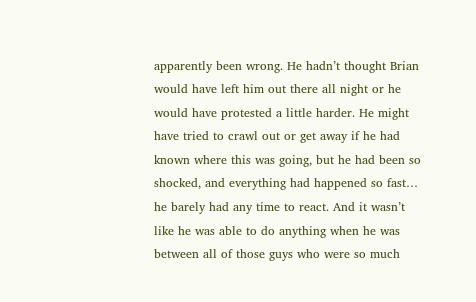apparently been wrong. He hadn’t thought Brian would have left him out there all night or he would have protested a little harder. He might have tried to crawl out or get away if he had known where this was going, but he had been so shocked, and everything had happened so fast… he barely had any time to react. And it wasn’t like he was able to do anything when he was between all of those guys who were so much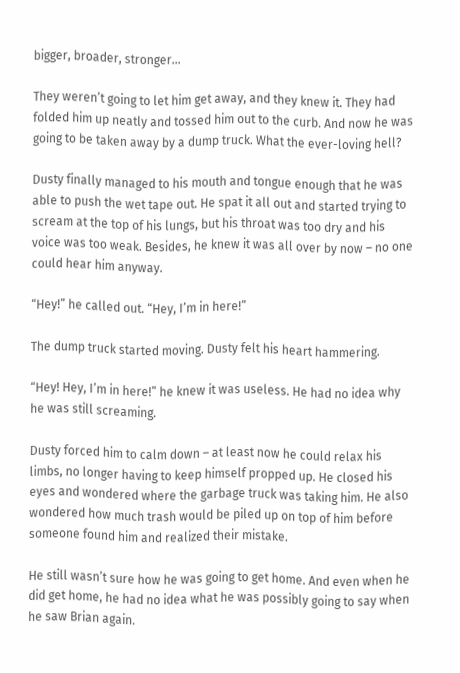bigger, broader, stronger…

They weren’t going to let him get away, and they knew it. They had folded him up neatly and tossed him out to the curb. And now he was going to be taken away by a dump truck. What the ever-loving hell?

Dusty finally managed to his mouth and tongue enough that he was able to push the wet tape out. He spat it all out and started trying to scream at the top of his lungs, but his throat was too dry and his voice was too weak. Besides, he knew it was all over by now – no one could hear him anyway.

“Hey!” he called out. “Hey, I’m in here!”

The dump truck started moving. Dusty felt his heart hammering.

“Hey! Hey, I’m in here!” he knew it was useless. He had no idea why he was still screaming.

Dusty forced him to calm down – at least now he could relax his limbs, no longer having to keep himself propped up. He closed his eyes and wondered where the garbage truck was taking him. He also wondered how much trash would be piled up on top of him before someone found him and realized their mistake.

He still wasn’t sure how he was going to get home. And even when he did get home, he had no idea what he was possibly going to say when he saw Brian again.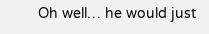Oh well… he would just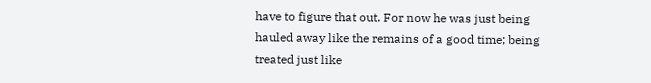have to figure that out. For now he was just being hauled away like the remains of a good time; being treated just like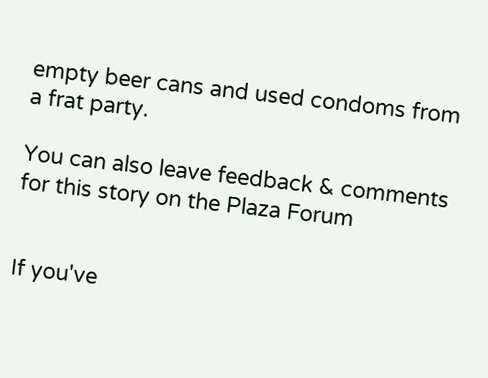empty beer cans and used condoms from a frat party.

You can also leave feedback & comments for this story on the Plaza Forum


If you've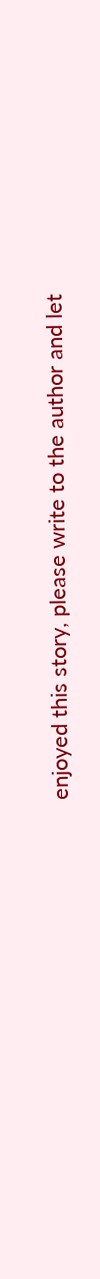enjoyed this story, please write to the author and let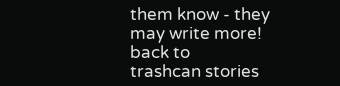them know - they may write more!
back to
trashcan stories